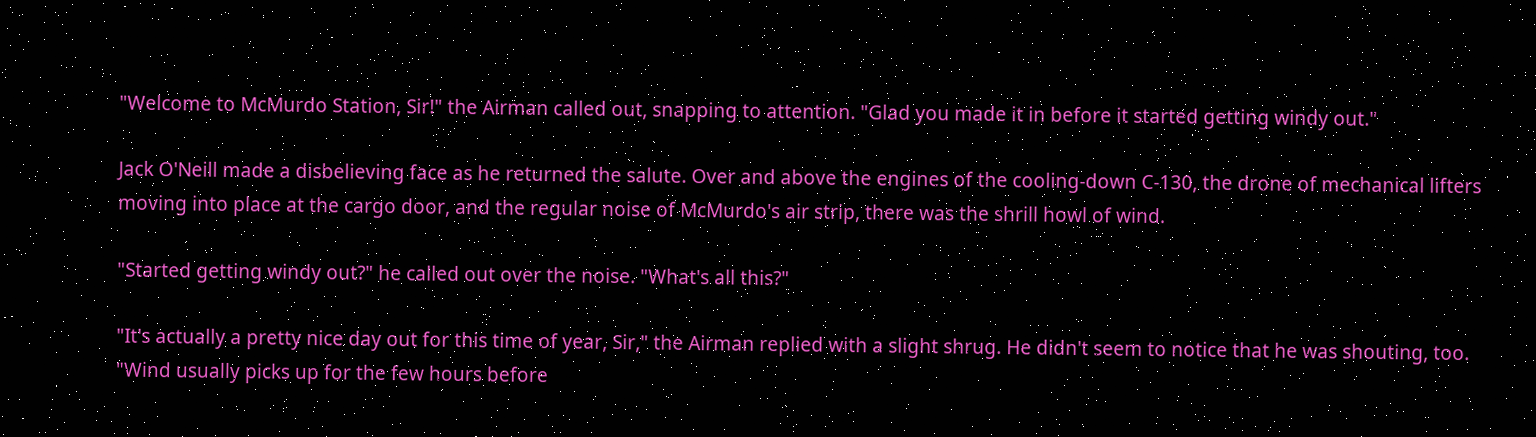"Welcome to McMurdo Station, Sir!" the Airman called out, snapping to attention. "Glad you made it in before it started getting windy out."

Jack O'Neill made a disbelieving face as he returned the salute. Over and above the engines of the cooling-down C-130, the drone of mechanical lifters moving into place at the cargo door, and the regular noise of McMurdo's air strip, there was the shrill howl of wind.

"Started getting windy out?" he called out over the noise. "What's all this?"

"It's actually a pretty nice day out for this time of year, Sir," the Airman replied with a slight shrug. He didn't seem to notice that he was shouting, too. "Wind usually picks up for the few hours before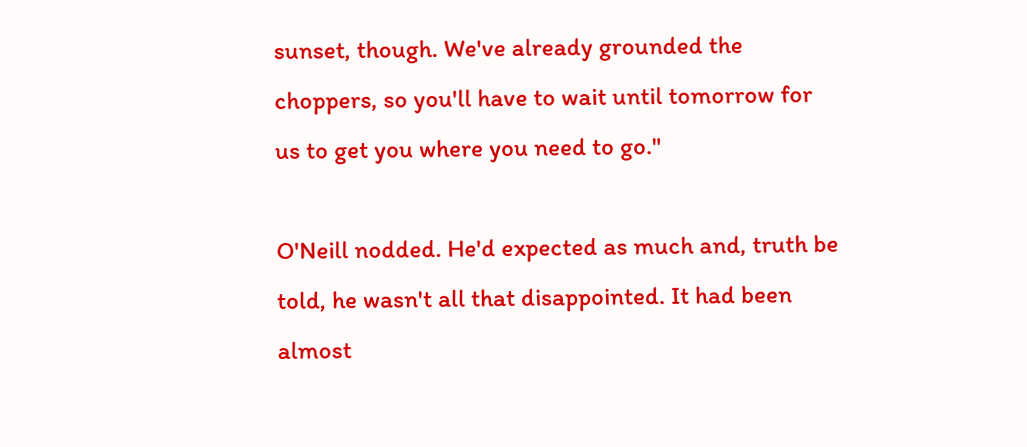sunset, though. We've already grounded the choppers, so you'll have to wait until tomorrow for us to get you where you need to go."

O'Neill nodded. He'd expected as much and, truth be told, he wasn't all that disappointed. It had been almost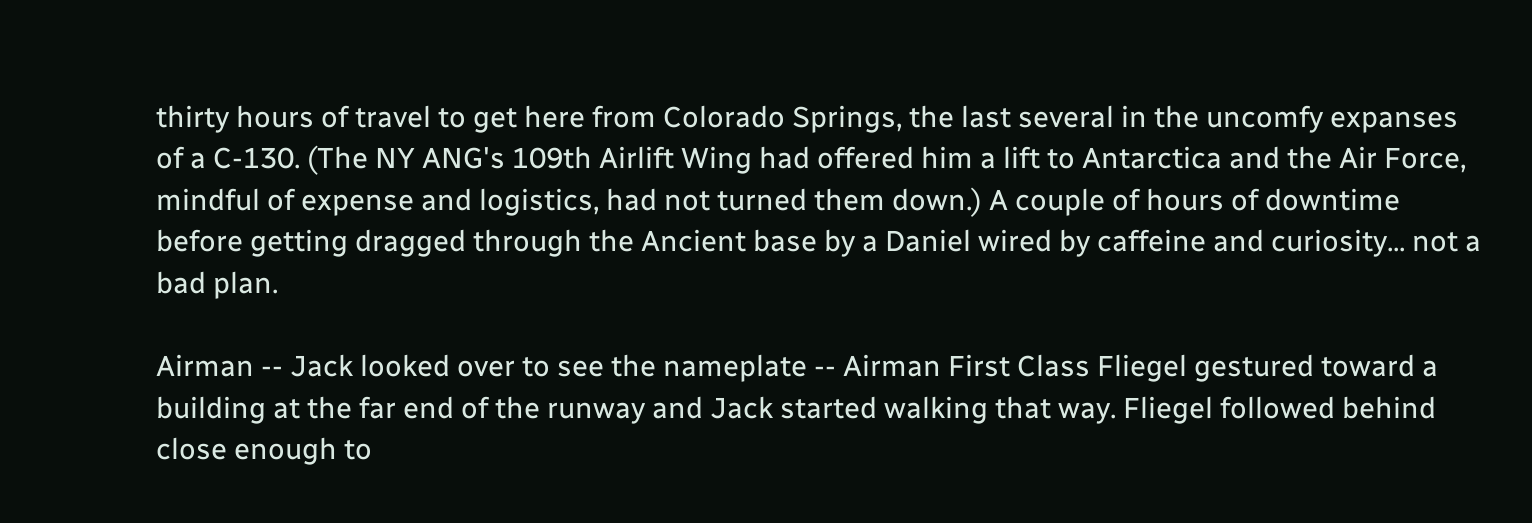thirty hours of travel to get here from Colorado Springs, the last several in the uncomfy expanses of a C-130. (The NY ANG's 109th Airlift Wing had offered him a lift to Antarctica and the Air Force, mindful of expense and logistics, had not turned them down.) A couple of hours of downtime before getting dragged through the Ancient base by a Daniel wired by caffeine and curiosity... not a bad plan.

Airman -- Jack looked over to see the nameplate -- Airman First Class Fliegel gestured toward a building at the far end of the runway and Jack started walking that way. Fliegel followed behind close enough to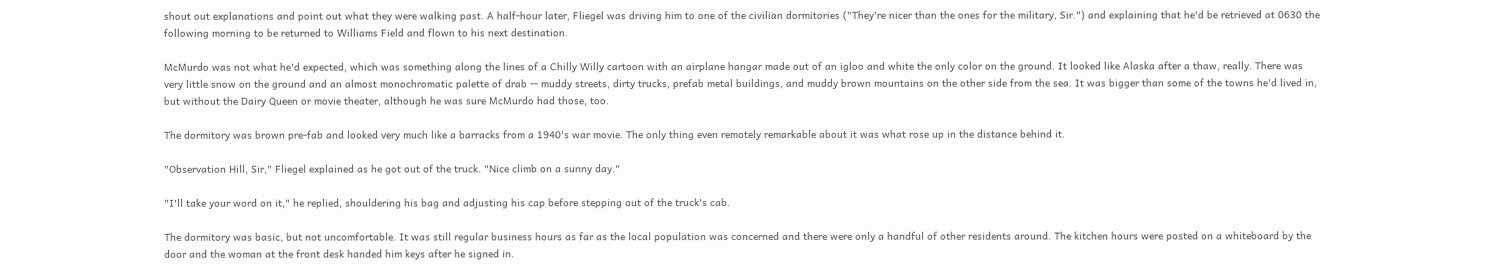shout out explanations and point out what they were walking past. A half-hour later, Fliegel was driving him to one of the civilian dormitories ("They're nicer than the ones for the military, Sir.") and explaining that he'd be retrieved at 0630 the following morning to be returned to Williams Field and flown to his next destination.

McMurdo was not what he'd expected, which was something along the lines of a Chilly Willy cartoon with an airplane hangar made out of an igloo and white the only color on the ground. It looked like Alaska after a thaw, really. There was very little snow on the ground and an almost monochromatic palette of drab -- muddy streets, dirty trucks, prefab metal buildings, and muddy brown mountains on the other side from the sea. It was bigger than some of the towns he'd lived in, but without the Dairy Queen or movie theater, although he was sure McMurdo had those, too.

The dormitory was brown pre-fab and looked very much like a barracks from a 1940's war movie. The only thing even remotely remarkable about it was what rose up in the distance behind it.

"Observation Hill, Sir," Fliegel explained as he got out of the truck. "Nice climb on a sunny day."

"I'll take your word on it," he replied, shouldering his bag and adjusting his cap before stepping out of the truck's cab.

The dormitory was basic, but not uncomfortable. It was still regular business hours as far as the local population was concerned and there were only a handful of other residents around. The kitchen hours were posted on a whiteboard by the door and the woman at the front desk handed him keys after he signed in.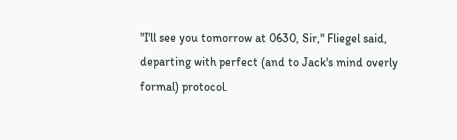"I'll see you tomorrow at 0630, Sir," Fliegel said, departing with perfect (and to Jack's mind overly formal) protocol.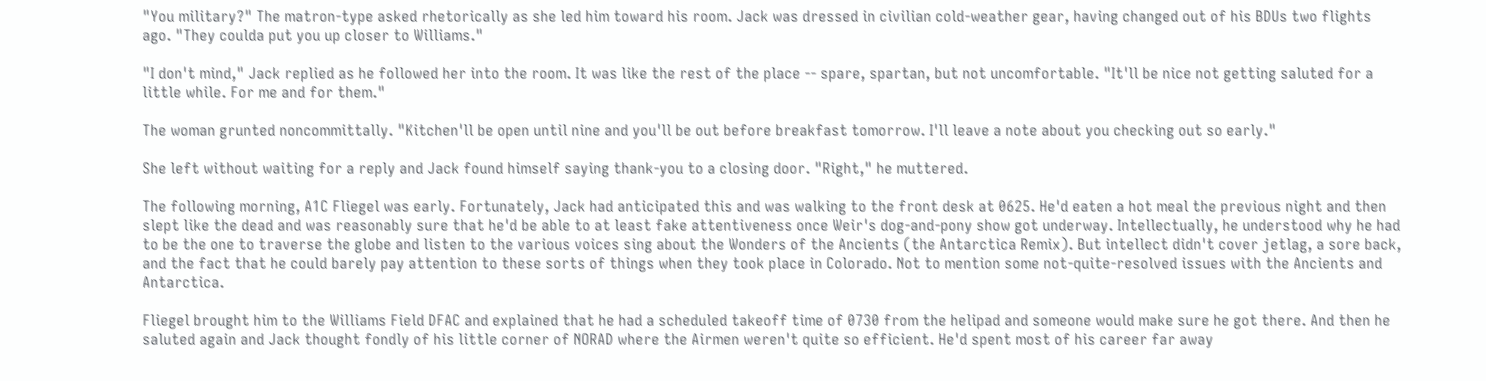"You military?" The matron-type asked rhetorically as she led him toward his room. Jack was dressed in civilian cold-weather gear, having changed out of his BDUs two flights ago. "They coulda put you up closer to Williams."

"I don't mind," Jack replied as he followed her into the room. It was like the rest of the place -- spare, spartan, but not uncomfortable. "It'll be nice not getting saluted for a little while. For me and for them."

The woman grunted noncommittally. "Kitchen'll be open until nine and you'll be out before breakfast tomorrow. I'll leave a note about you checking out so early."

She left without waiting for a reply and Jack found himself saying thank-you to a closing door. "Right," he muttered.

The following morning, A1C Fliegel was early. Fortunately, Jack had anticipated this and was walking to the front desk at 0625. He'd eaten a hot meal the previous night and then slept like the dead and was reasonably sure that he'd be able to at least fake attentiveness once Weir's dog-and-pony show got underway. Intellectually, he understood why he had to be the one to traverse the globe and listen to the various voices sing about the Wonders of the Ancients (the Antarctica Remix). But intellect didn't cover jetlag, a sore back, and the fact that he could barely pay attention to these sorts of things when they took place in Colorado. Not to mention some not-quite-resolved issues with the Ancients and Antarctica.

Fliegel brought him to the Williams Field DFAC and explained that he had a scheduled takeoff time of 0730 from the helipad and someone would make sure he got there. And then he saluted again and Jack thought fondly of his little corner of NORAD where the Airmen weren't quite so efficient. He'd spent most of his career far away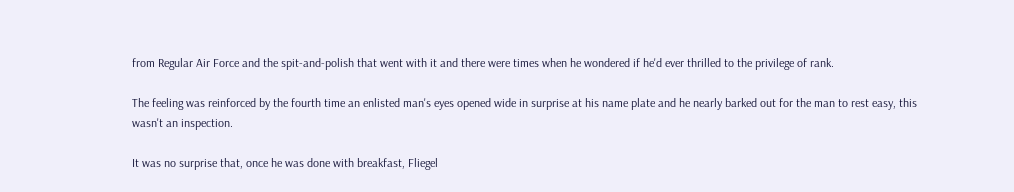from Regular Air Force and the spit-and-polish that went with it and there were times when he wondered if he'd ever thrilled to the privilege of rank.

The feeling was reinforced by the fourth time an enlisted man's eyes opened wide in surprise at his name plate and he nearly barked out for the man to rest easy, this wasn't an inspection.

It was no surprise that, once he was done with breakfast, Fliegel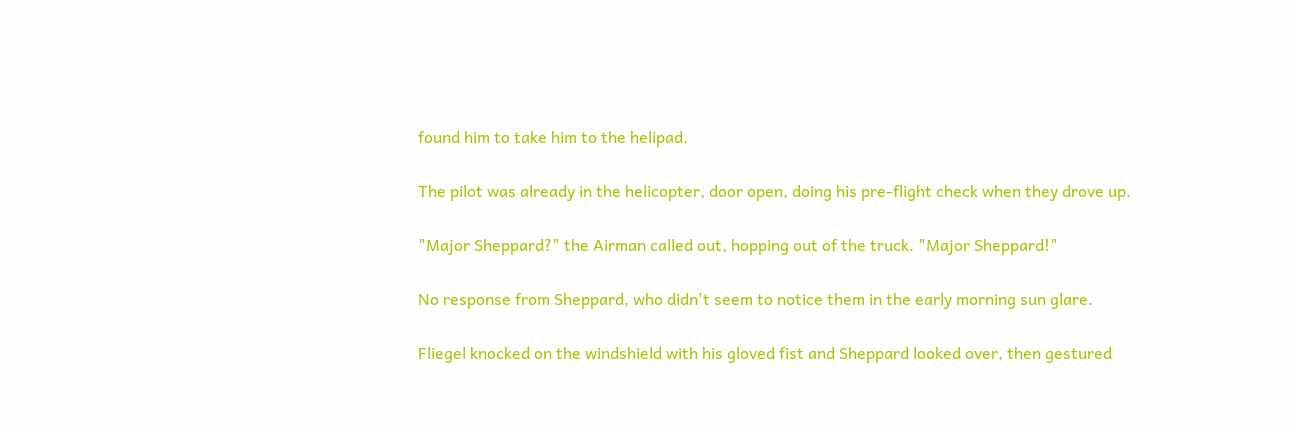found him to take him to the helipad.

The pilot was already in the helicopter, door open, doing his pre-flight check when they drove up.

"Major Sheppard?" the Airman called out, hopping out of the truck. "Major Sheppard!"

No response from Sheppard, who didn't seem to notice them in the early morning sun glare.

Fliegel knocked on the windshield with his gloved fist and Sheppard looked over, then gestured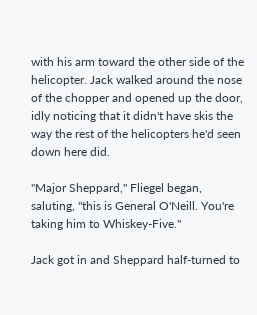with his arm toward the other side of the helicopter. Jack walked around the nose of the chopper and opened up the door, idly noticing that it didn't have skis the way the rest of the helicopters he'd seen down here did.

"Major Sheppard," Fliegel began, saluting, "this is General O'Neill. You're taking him to Whiskey-Five."

Jack got in and Sheppard half-turned to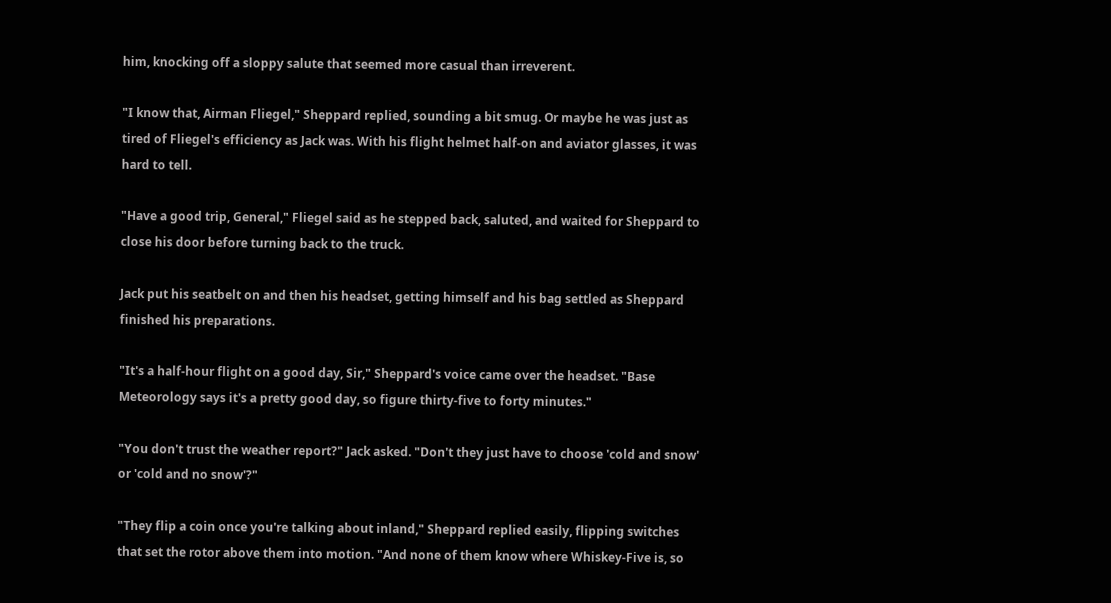him, knocking off a sloppy salute that seemed more casual than irreverent.

"I know that, Airman Fliegel," Sheppard replied, sounding a bit smug. Or maybe he was just as tired of Fliegel's efficiency as Jack was. With his flight helmet half-on and aviator glasses, it was hard to tell.

"Have a good trip, General," Fliegel said as he stepped back, saluted, and waited for Sheppard to close his door before turning back to the truck.

Jack put his seatbelt on and then his headset, getting himself and his bag settled as Sheppard finished his preparations.

"It's a half-hour flight on a good day, Sir," Sheppard's voice came over the headset. "Base Meteorology says it's a pretty good day, so figure thirty-five to forty minutes."

"You don't trust the weather report?" Jack asked. "Don't they just have to choose 'cold and snow' or 'cold and no snow'?"

"They flip a coin once you're talking about inland," Sheppard replied easily, flipping switches that set the rotor above them into motion. "And none of them know where Whiskey-Five is, so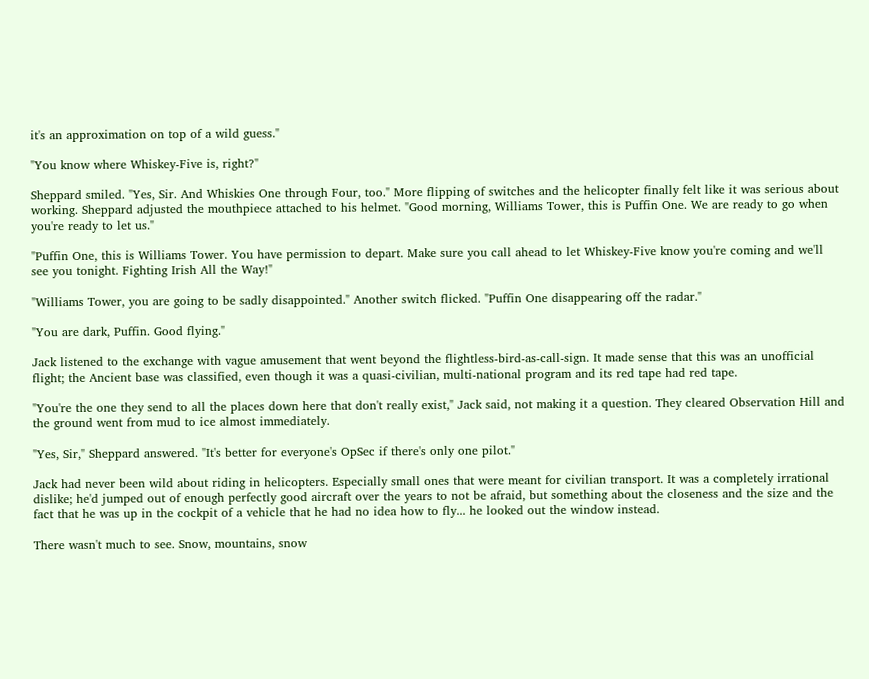it's an approximation on top of a wild guess."

"You know where Whiskey-Five is, right?"

Sheppard smiled. "Yes, Sir. And Whiskies One through Four, too." More flipping of switches and the helicopter finally felt like it was serious about working. Sheppard adjusted the mouthpiece attached to his helmet. "Good morning, Williams Tower, this is Puffin One. We are ready to go when you're ready to let us."

"Puffin One, this is Williams Tower. You have permission to depart. Make sure you call ahead to let Whiskey-Five know you're coming and we'll see you tonight. Fighting Irish All the Way!"

"Williams Tower, you are going to be sadly disappointed." Another switch flicked. "Puffin One disappearing off the radar."

"You are dark, Puffin. Good flying."

Jack listened to the exchange with vague amusement that went beyond the flightless-bird-as-call-sign. It made sense that this was an unofficial flight; the Ancient base was classified, even though it was a quasi-civilian, multi-national program and its red tape had red tape.

"You're the one they send to all the places down here that don't really exist," Jack said, not making it a question. They cleared Observation Hill and the ground went from mud to ice almost immediately.

"Yes, Sir," Sheppard answered. "It's better for everyone's OpSec if there's only one pilot."

Jack had never been wild about riding in helicopters. Especially small ones that were meant for civilian transport. It was a completely irrational dislike; he'd jumped out of enough perfectly good aircraft over the years to not be afraid, but something about the closeness and the size and the fact that he was up in the cockpit of a vehicle that he had no idea how to fly... he looked out the window instead.

There wasn't much to see. Snow, mountains, snow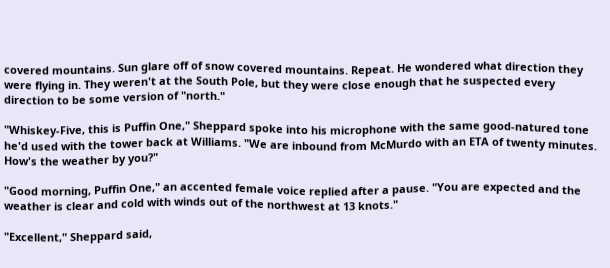covered mountains. Sun glare off of snow covered mountains. Repeat. He wondered what direction they were flying in. They weren't at the South Pole, but they were close enough that he suspected every direction to be some version of "north."

"Whiskey-Five, this is Puffin One," Sheppard spoke into his microphone with the same good-natured tone he'd used with the tower back at Williams. "We are inbound from McMurdo with an ETA of twenty minutes. How's the weather by you?"

"Good morning, Puffin One," an accented female voice replied after a pause. "You are expected and the weather is clear and cold with winds out of the northwest at 13 knots."

"Excellent," Sheppard said,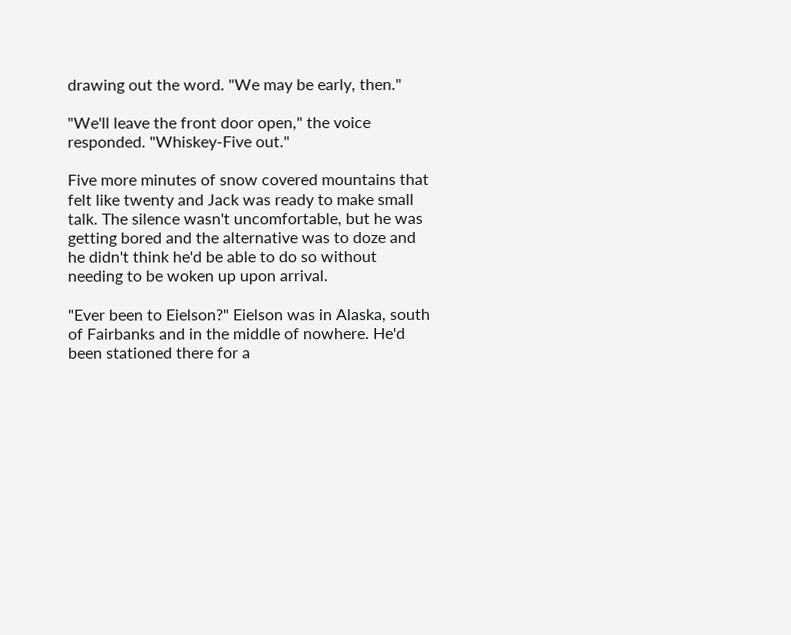drawing out the word. "We may be early, then."

"We'll leave the front door open," the voice responded. "Whiskey-Five out."

Five more minutes of snow covered mountains that felt like twenty and Jack was ready to make small talk. The silence wasn't uncomfortable, but he was getting bored and the alternative was to doze and he didn't think he'd be able to do so without needing to be woken up upon arrival.

"Ever been to Eielson?" Eielson was in Alaska, south of Fairbanks and in the middle of nowhere. He'd been stationed there for a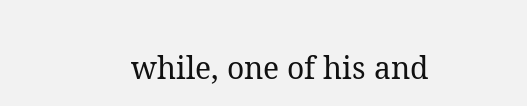while, one of his and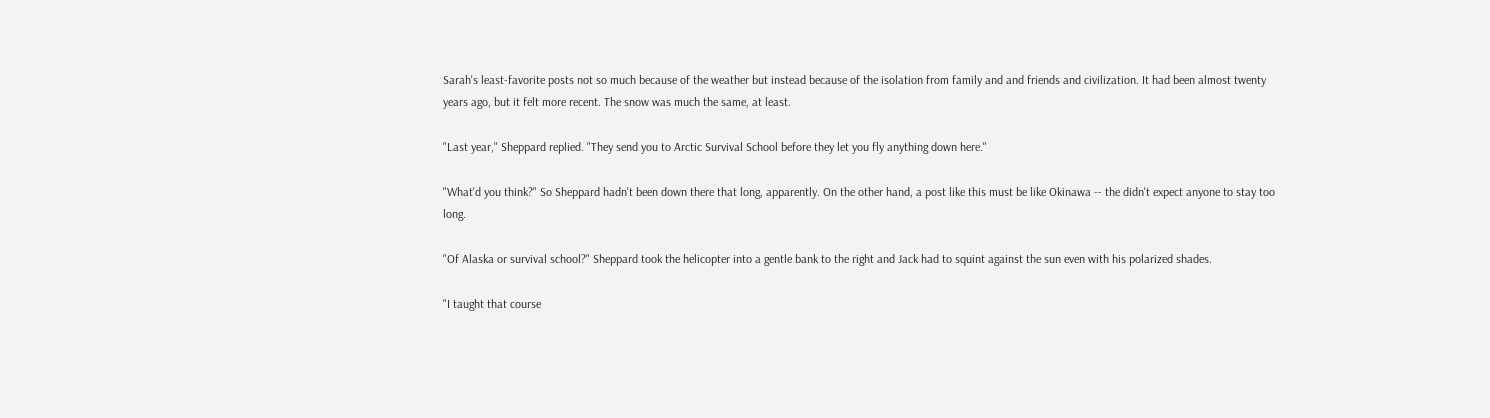Sarah's least-favorite posts not so much because of the weather but instead because of the isolation from family and and friends and civilization. It had been almost twenty years ago, but it felt more recent. The snow was much the same, at least.

"Last year," Sheppard replied. "They send you to Arctic Survival School before they let you fly anything down here."

"What'd you think?" So Sheppard hadn't been down there that long, apparently. On the other hand, a post like this must be like Okinawa -- the didn't expect anyone to stay too long.

"Of Alaska or survival school?" Sheppard took the helicopter into a gentle bank to the right and Jack had to squint against the sun even with his polarized shades.

"I taught that course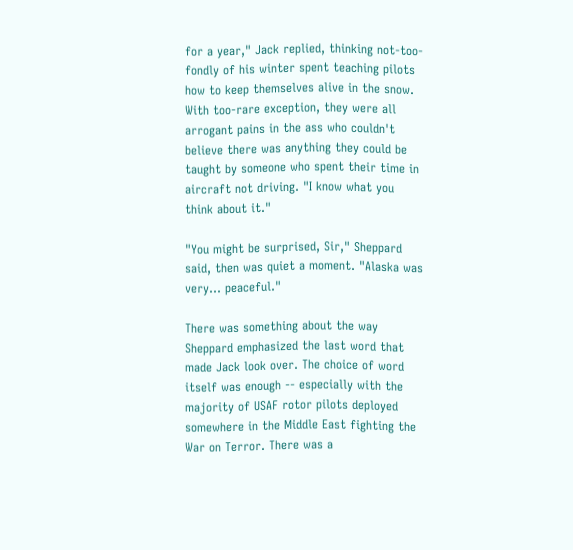for a year," Jack replied, thinking not-too-fondly of his winter spent teaching pilots how to keep themselves alive in the snow. With too-rare exception, they were all arrogant pains in the ass who couldn't believe there was anything they could be taught by someone who spent their time in aircraft not driving. "I know what you think about it."

"You might be surprised, Sir," Sheppard said, then was quiet a moment. "Alaska was very... peaceful."

There was something about the way Sheppard emphasized the last word that made Jack look over. The choice of word itself was enough -- especially with the majority of USAF rotor pilots deployed somewhere in the Middle East fighting the War on Terror. There was a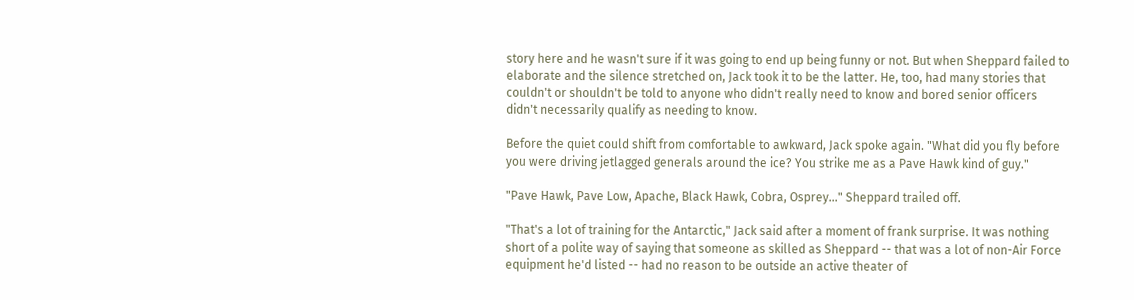story here and he wasn't sure if it was going to end up being funny or not. But when Sheppard failed to elaborate and the silence stretched on, Jack took it to be the latter. He, too, had many stories that couldn't or shouldn't be told to anyone who didn't really need to know and bored senior officers didn't necessarily qualify as needing to know.

Before the quiet could shift from comfortable to awkward, Jack spoke again. "What did you fly before you were driving jetlagged generals around the ice? You strike me as a Pave Hawk kind of guy."

"Pave Hawk, Pave Low, Apache, Black Hawk, Cobra, Osprey..." Sheppard trailed off.

"That's a lot of training for the Antarctic," Jack said after a moment of frank surprise. It was nothing short of a polite way of saying that someone as skilled as Sheppard -- that was a lot of non-Air Force equipment he'd listed -- had no reason to be outside an active theater of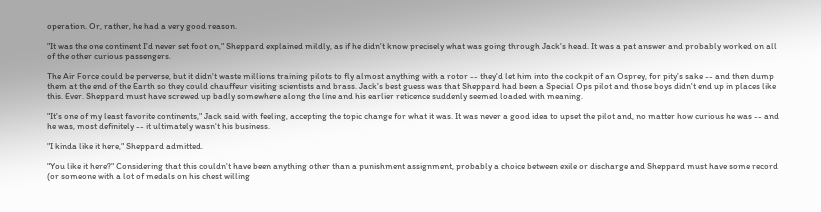operation. Or, rather, he had a very good reason.

"It was the one continent I'd never set foot on," Sheppard explained mildly, as if he didn't know precisely what was going through Jack's head. It was a pat answer and probably worked on all of the other curious passengers.

The Air Force could be perverse, but it didn't waste millions training pilots to fly almost anything with a rotor -- they'd let him into the cockpit of an Osprey, for pity's sake -- and then dump them at the end of the Earth so they could chauffeur visiting scientists and brass. Jack's best guess was that Sheppard had been a Special Ops pilot and those boys didn't end up in places like this. Ever. Sheppard must have screwed up badly somewhere along the line and his earlier reticence suddenly seemed loaded with meaning.

"It's one of my least favorite continents," Jack said with feeling, accepting the topic change for what it was. It was never a good idea to upset the pilot and, no matter how curious he was -- and he was, most definitely -- it ultimately wasn't his business.

"I kinda like it here," Sheppard admitted.

"You like it here?" Considering that this couldn't have been anything other than a punishment assignment, probably a choice between exile or discharge and Sheppard must have some record (or someone with a lot of medals on his chest willing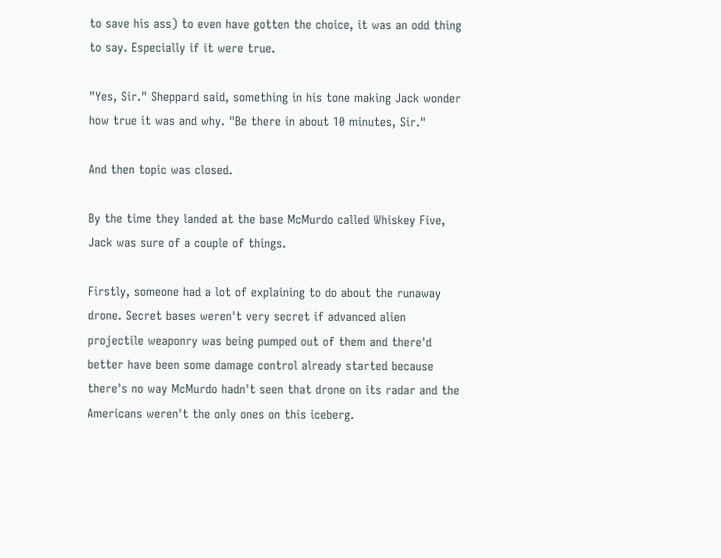to save his ass) to even have gotten the choice, it was an odd thing to say. Especially if it were true.

"Yes, Sir." Sheppard said, something in his tone making Jack wonder how true it was and why. "Be there in about 10 minutes, Sir."

And then topic was closed.

By the time they landed at the base McMurdo called Whiskey Five, Jack was sure of a couple of things.

Firstly, someone had a lot of explaining to do about the runaway drone. Secret bases weren't very secret if advanced alien projectile weaponry was being pumped out of them and there'd better have been some damage control already started because there's no way McMurdo hadn't seen that drone on its radar and the Americans weren't the only ones on this iceberg.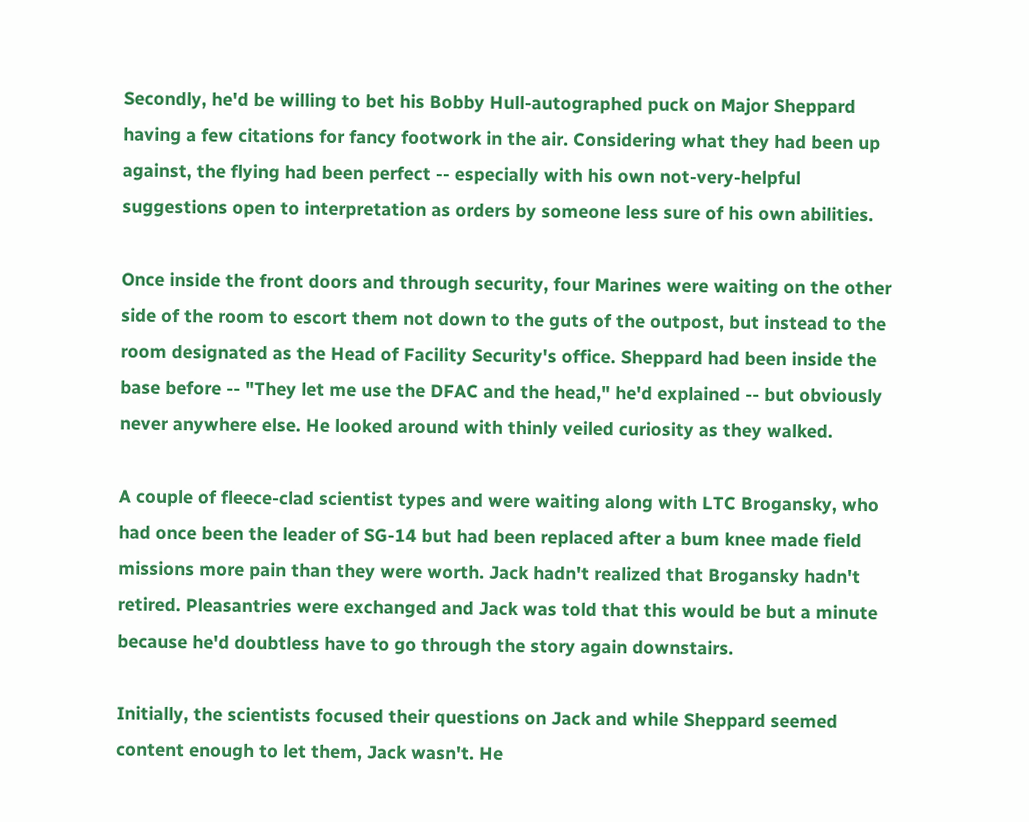Secondly, he'd be willing to bet his Bobby Hull-autographed puck on Major Sheppard having a few citations for fancy footwork in the air. Considering what they had been up against, the flying had been perfect -- especially with his own not-very-helpful suggestions open to interpretation as orders by someone less sure of his own abilities.

Once inside the front doors and through security, four Marines were waiting on the other side of the room to escort them not down to the guts of the outpost, but instead to the room designated as the Head of Facility Security's office. Sheppard had been inside the base before -- "They let me use the DFAC and the head," he'd explained -- but obviously never anywhere else. He looked around with thinly veiled curiosity as they walked.

A couple of fleece-clad scientist types and were waiting along with LTC Brogansky, who had once been the leader of SG-14 but had been replaced after a bum knee made field missions more pain than they were worth. Jack hadn't realized that Brogansky hadn't retired. Pleasantries were exchanged and Jack was told that this would be but a minute because he'd doubtless have to go through the story again downstairs.

Initially, the scientists focused their questions on Jack and while Sheppard seemed content enough to let them, Jack wasn't. He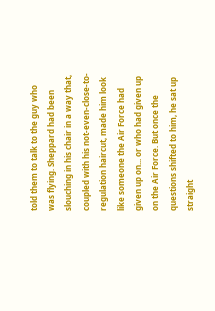told them to talk to the guy who was flying. Sheppard had been slouching in his chair in a way that, coupled with his not-even-close-to-regulation haircut, made him look like someone the Air Force had given up on... or who had given up on the Air Force. But once the questions shifted to him, he sat up straight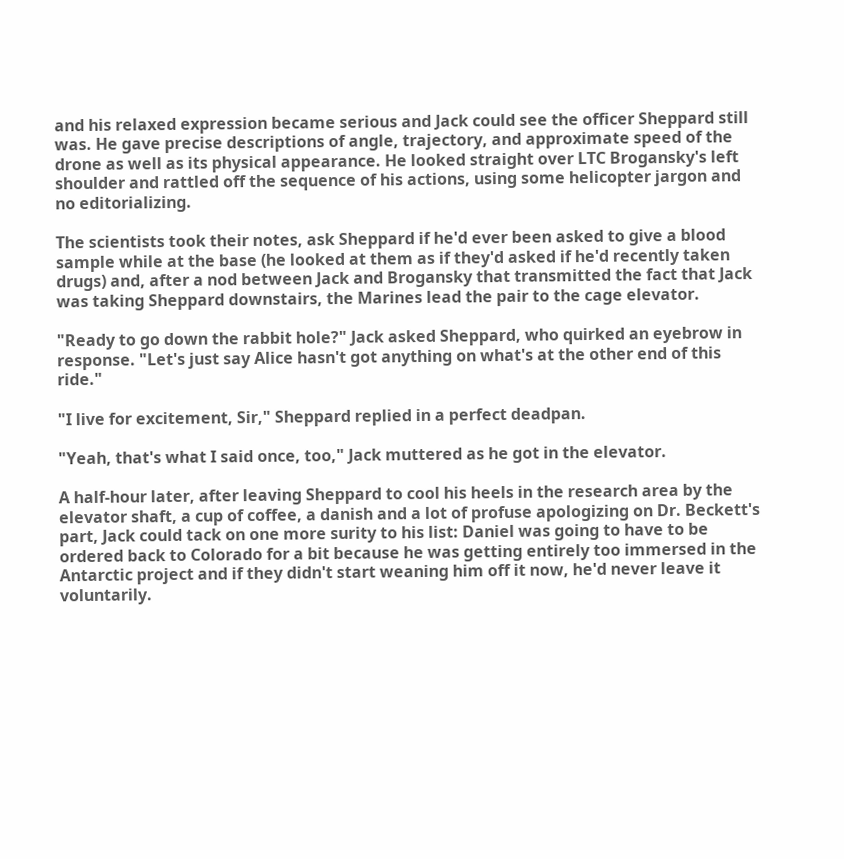and his relaxed expression became serious and Jack could see the officer Sheppard still was. He gave precise descriptions of angle, trajectory, and approximate speed of the drone as well as its physical appearance. He looked straight over LTC Brogansky's left shoulder and rattled off the sequence of his actions, using some helicopter jargon and no editorializing.

The scientists took their notes, ask Sheppard if he'd ever been asked to give a blood sample while at the base (he looked at them as if they'd asked if he'd recently taken drugs) and, after a nod between Jack and Brogansky that transmitted the fact that Jack was taking Sheppard downstairs, the Marines lead the pair to the cage elevator.

"Ready to go down the rabbit hole?" Jack asked Sheppard, who quirked an eyebrow in response. "Let's just say Alice hasn't got anything on what's at the other end of this ride."

"I live for excitement, Sir," Sheppard replied in a perfect deadpan.

"Yeah, that's what I said once, too," Jack muttered as he got in the elevator.

A half-hour later, after leaving Sheppard to cool his heels in the research area by the elevator shaft, a cup of coffee, a danish and a lot of profuse apologizing on Dr. Beckett's part, Jack could tack on one more surity to his list: Daniel was going to have to be ordered back to Colorado for a bit because he was getting entirely too immersed in the Antarctic project and if they didn't start weaning him off it now, he'd never leave it voluntarily.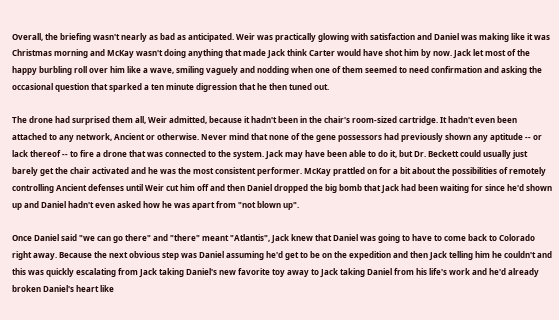Overall, the briefing wasn't nearly as bad as anticipated. Weir was practically glowing with satisfaction and Daniel was making like it was Christmas morning and McKay wasn't doing anything that made Jack think Carter would have shot him by now. Jack let most of the happy burbling roll over him like a wave, smiling vaguely and nodding when one of them seemed to need confirmation and asking the occasional question that sparked a ten minute digression that he then tuned out.

The drone had surprised them all, Weir admitted, because it hadn't been in the chair's room-sized cartridge. It hadn't even been attached to any network, Ancient or otherwise. Never mind that none of the gene possessors had previously shown any aptitude -- or lack thereof -- to fire a drone that was connected to the system. Jack may have been able to do it, but Dr. Beckett could usually just barely get the chair activated and he was the most consistent performer. McKay prattled on for a bit about the possibilities of remotely controlling Ancient defenses until Weir cut him off and then Daniel dropped the big bomb that Jack had been waiting for since he'd shown up and Daniel hadn't even asked how he was apart from "not blown up".

Once Daniel said "we can go there" and "there" meant "Atlantis", Jack knew that Daniel was going to have to come back to Colorado right away. Because the next obvious step was Daniel assuming he'd get to be on the expedition and then Jack telling him he couldn't and this was quickly escalating from Jack taking Daniel's new favorite toy away to Jack taking Daniel from his life's work and he'd already broken Daniel's heart like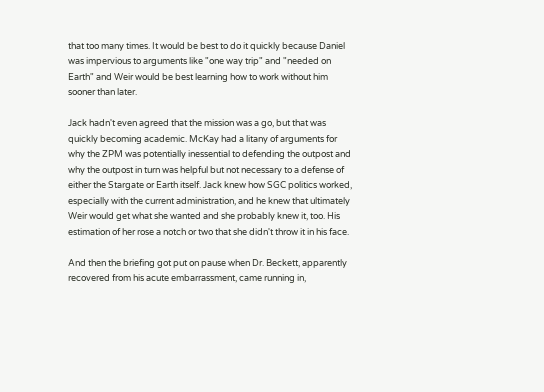that too many times. It would be best to do it quickly because Daniel was impervious to arguments like "one way trip" and "needed on Earth" and Weir would be best learning how to work without him sooner than later.

Jack hadn't even agreed that the mission was a go, but that was quickly becoming academic. McKay had a litany of arguments for why the ZPM was potentially inessential to defending the outpost and why the outpost in turn was helpful but not necessary to a defense of either the Stargate or Earth itself. Jack knew how SGC politics worked, especially with the current administration, and he knew that ultimately Weir would get what she wanted and she probably knew it, too. His estimation of her rose a notch or two that she didn't throw it in his face.

And then the briefing got put on pause when Dr. Beckett, apparently recovered from his acute embarrassment, came running in,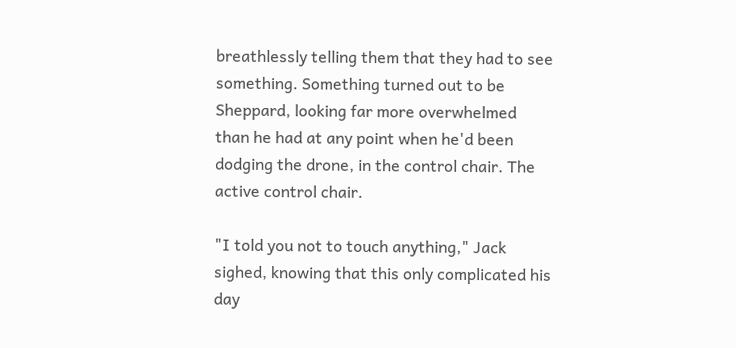breathlessly telling them that they had to see something. Something turned out to be Sheppard, looking far more overwhelmed than he had at any point when he'd been dodging the drone, in the control chair. The active control chair.

"I told you not to touch anything," Jack sighed, knowing that this only complicated his day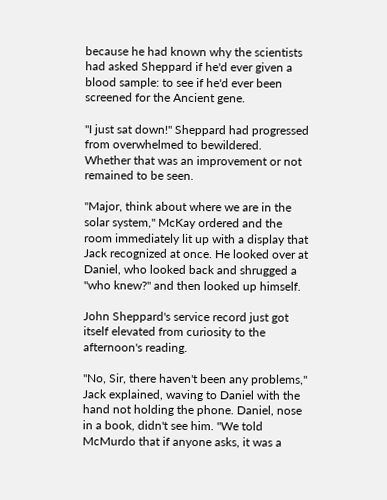because he had known why the scientists had asked Sheppard if he'd ever given a blood sample: to see if he'd ever been screened for the Ancient gene.

"I just sat down!" Sheppard had progressed from overwhelmed to bewildered. Whether that was an improvement or not remained to be seen.

"Major, think about where we are in the solar system," McKay ordered and the room immediately lit up with a display that Jack recognized at once. He looked over at Daniel, who looked back and shrugged a "who knew?" and then looked up himself.

John Sheppard's service record just got itself elevated from curiosity to the afternoon's reading.

"No, Sir, there haven't been any problems," Jack explained, waving to Daniel with the hand not holding the phone. Daniel, nose in a book, didn't see him. "We told McMurdo that if anyone asks, it was a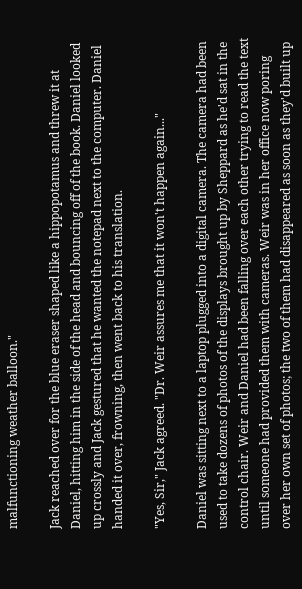malfunctioning weather balloon."

Jack reached over for the blue eraser shaped like a hippopotamus and threw it at Daniel, hitting him in the side of the head and bouncing off of the book. Daniel looked up crossly and Jack gestured that he wanted the notepad next to the computer. Daniel handed it over, frowning, then went back to his translation.

"Yes, Sir," Jack agreed. "Dr. Weir assures me that it won't happen again..."

Daniel was sitting next to a laptop plugged into a digital camera. The camera had been used to take dozens of photos of the displays brought up by Sheppard as he'd sat in the control chair. Weir and Daniel had been falling over each other trying to read the text until someone had provided them with cameras. Weir was in her office now poring over her own set of photos; the two of them had disappeared as soon as they'd built up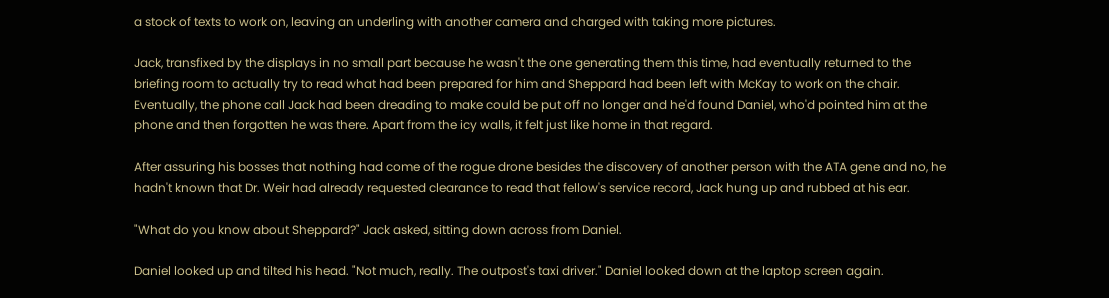a stock of texts to work on, leaving an underling with another camera and charged with taking more pictures.

Jack, transfixed by the displays in no small part because he wasn't the one generating them this time, had eventually returned to the briefing room to actually try to read what had been prepared for him and Sheppard had been left with McKay to work on the chair. Eventually, the phone call Jack had been dreading to make could be put off no longer and he'd found Daniel, who'd pointed him at the phone and then forgotten he was there. Apart from the icy walls, it felt just like home in that regard.

After assuring his bosses that nothing had come of the rogue drone besides the discovery of another person with the ATA gene and no, he hadn't known that Dr. Weir had already requested clearance to read that fellow's service record, Jack hung up and rubbed at his ear.

"What do you know about Sheppard?" Jack asked, sitting down across from Daniel.

Daniel looked up and tilted his head. "Not much, really. The outpost's taxi driver." Daniel looked down at the laptop screen again.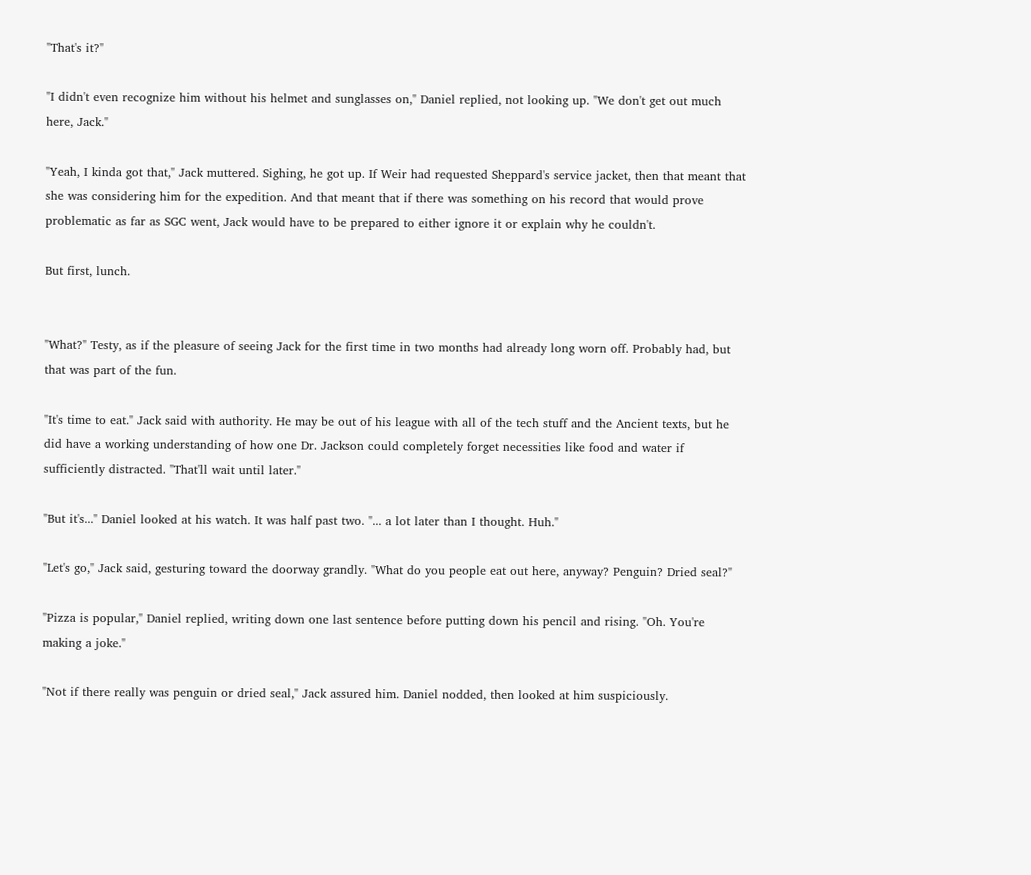"That's it?"

"I didn't even recognize him without his helmet and sunglasses on," Daniel replied, not looking up. "We don't get out much here, Jack."

"Yeah, I kinda got that," Jack muttered. Sighing, he got up. If Weir had requested Sheppard's service jacket, then that meant that she was considering him for the expedition. And that meant that if there was something on his record that would prove problematic as far as SGC went, Jack would have to be prepared to either ignore it or explain why he couldn't.

But first, lunch.


"What?" Testy, as if the pleasure of seeing Jack for the first time in two months had already long worn off. Probably had, but that was part of the fun.

"It's time to eat." Jack said with authority. He may be out of his league with all of the tech stuff and the Ancient texts, but he did have a working understanding of how one Dr. Jackson could completely forget necessities like food and water if sufficiently distracted. "That'll wait until later."

"But it's..." Daniel looked at his watch. It was half past two. "... a lot later than I thought. Huh."

"Let's go," Jack said, gesturing toward the doorway grandly. "What do you people eat out here, anyway? Penguin? Dried seal?"

"Pizza is popular," Daniel replied, writing down one last sentence before putting down his pencil and rising. "Oh. You're making a joke."

"Not if there really was penguin or dried seal," Jack assured him. Daniel nodded, then looked at him suspiciously.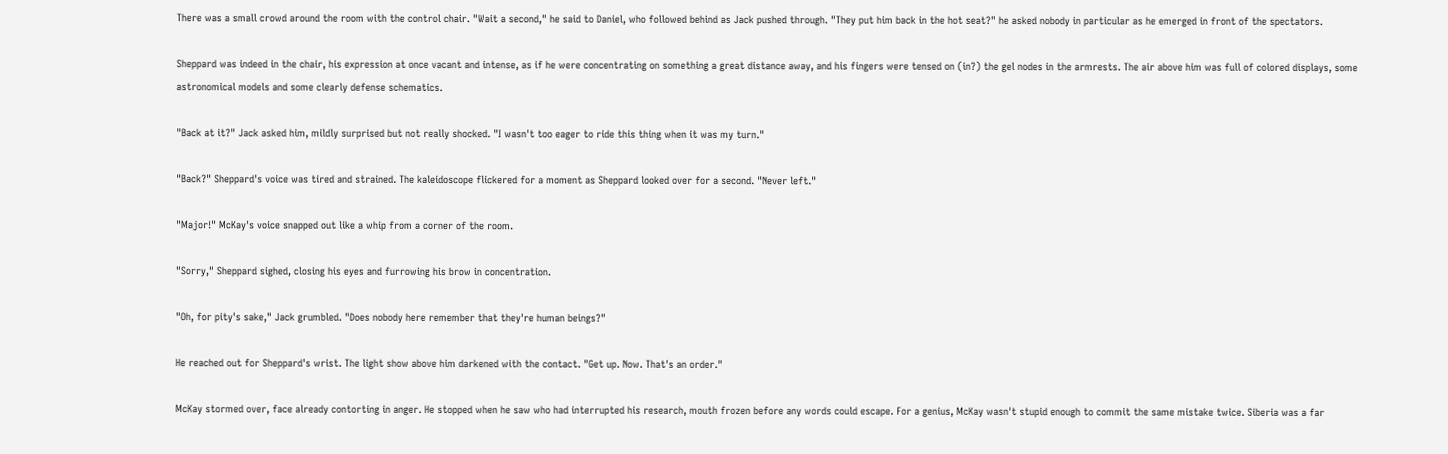There was a small crowd around the room with the control chair. "Wait a second," he said to Daniel, who followed behind as Jack pushed through. "They put him back in the hot seat?" he asked nobody in particular as he emerged in front of the spectators.

Sheppard was indeed in the chair, his expression at once vacant and intense, as if he were concentrating on something a great distance away, and his fingers were tensed on (in?) the gel nodes in the armrests. The air above him was full of colored displays, some astronomical models and some clearly defense schematics.

"Back at it?" Jack asked him, mildly surprised but not really shocked. "I wasn't too eager to ride this thing when it was my turn."

"Back?" Sheppard's voice was tired and strained. The kaleidoscope flickered for a moment as Sheppard looked over for a second. "Never left."

"Major!" McKay's voice snapped out like a whip from a corner of the room.

"Sorry," Sheppard sighed, closing his eyes and furrowing his brow in concentration.

"Oh, for pity's sake," Jack grumbled. "Does nobody here remember that they're human beings?"

He reached out for Sheppard's wrist. The light show above him darkened with the contact. "Get up. Now. That's an order."

McKay stormed over, face already contorting in anger. He stopped when he saw who had interrupted his research, mouth frozen before any words could escape. For a genius, McKay wasn't stupid enough to commit the same mistake twice. Siberia was a far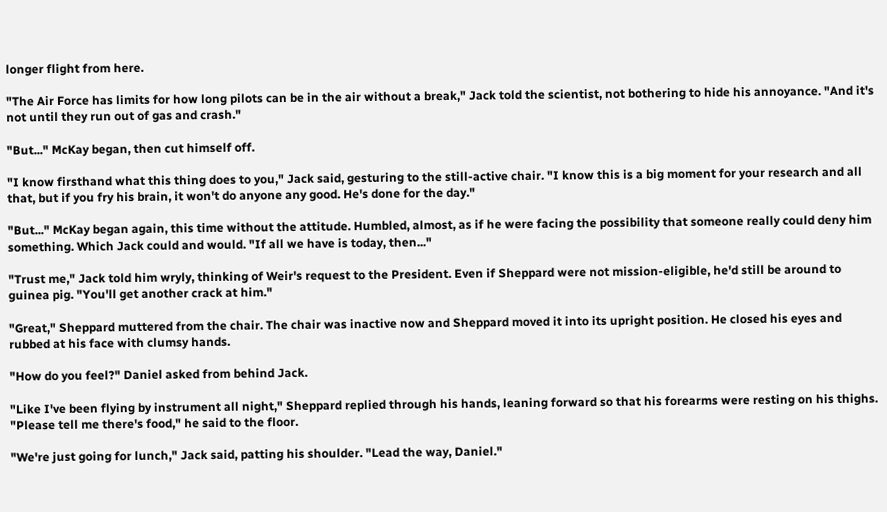longer flight from here.

"The Air Force has limits for how long pilots can be in the air without a break," Jack told the scientist, not bothering to hide his annoyance. "And it's not until they run out of gas and crash."

"But..." McKay began, then cut himself off.

"I know firsthand what this thing does to you," Jack said, gesturing to the still-active chair. "I know this is a big moment for your research and all that, but if you fry his brain, it won't do anyone any good. He's done for the day."

"But..." McKay began again, this time without the attitude. Humbled, almost, as if he were facing the possibility that someone really could deny him something. Which Jack could and would. "If all we have is today, then..."

"Trust me," Jack told him wryly, thinking of Weir's request to the President. Even if Sheppard were not mission-eligible, he'd still be around to guinea pig. "You'll get another crack at him."

"Great," Sheppard muttered from the chair. The chair was inactive now and Sheppard moved it into its upright position. He closed his eyes and rubbed at his face with clumsy hands.

"How do you feel?" Daniel asked from behind Jack.

"Like I've been flying by instrument all night," Sheppard replied through his hands, leaning forward so that his forearms were resting on his thighs. "Please tell me there's food," he said to the floor.

"We're just going for lunch," Jack said, patting his shoulder. "Lead the way, Daniel."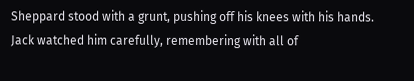Sheppard stood with a grunt, pushing off his knees with his hands. Jack watched him carefully, remembering with all of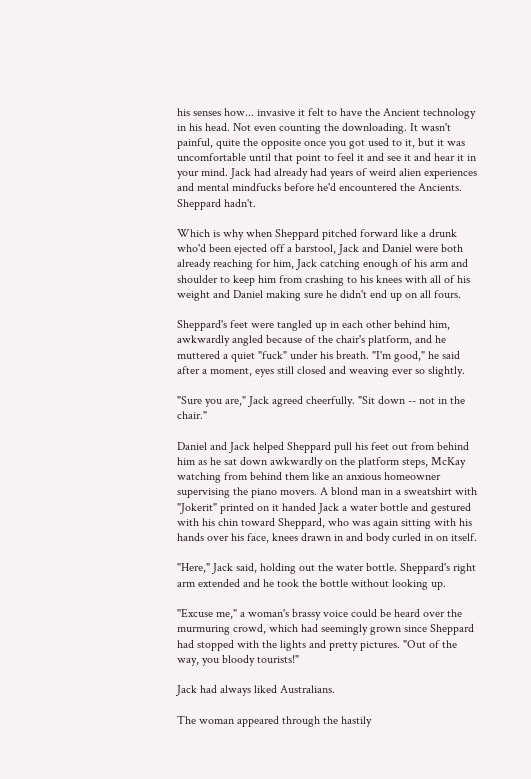his senses how... invasive it felt to have the Ancient technology in his head. Not even counting the downloading. It wasn't painful, quite the opposite once you got used to it, but it was uncomfortable until that point to feel it and see it and hear it in your mind. Jack had already had years of weird alien experiences and mental mindfucks before he'd encountered the Ancients. Sheppard hadn't.

Which is why when Sheppard pitched forward like a drunk who'd been ejected off a barstool, Jack and Daniel were both already reaching for him, Jack catching enough of his arm and shoulder to keep him from crashing to his knees with all of his weight and Daniel making sure he didn't end up on all fours.

Sheppard's feet were tangled up in each other behind him, awkwardly angled because of the chair's platform, and he muttered a quiet "fuck" under his breath. "I'm good," he said after a moment, eyes still closed and weaving ever so slightly.

"Sure you are," Jack agreed cheerfully. "Sit down -- not in the chair."

Daniel and Jack helped Sheppard pull his feet out from behind him as he sat down awkwardly on the platform steps, McKay watching from behind them like an anxious homeowner supervising the piano movers. A blond man in a sweatshirt with "Jokerit" printed on it handed Jack a water bottle and gestured with his chin toward Sheppard, who was again sitting with his hands over his face, knees drawn in and body curled in on itself.

"Here," Jack said, holding out the water bottle. Sheppard's right arm extended and he took the bottle without looking up.

"Excuse me," a woman's brassy voice could be heard over the murmuring crowd, which had seemingly grown since Sheppard had stopped with the lights and pretty pictures. "Out of the way, you bloody tourists!"

Jack had always liked Australians.

The woman appeared through the hastily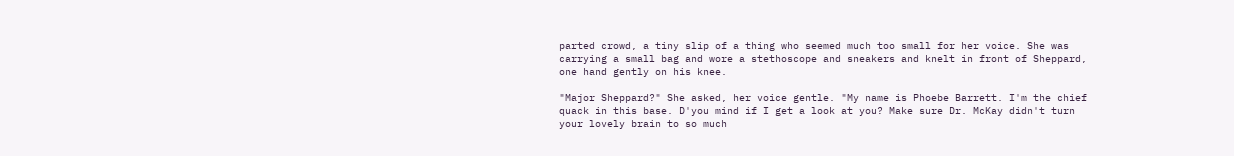parted crowd, a tiny slip of a thing who seemed much too small for her voice. She was carrying a small bag and wore a stethoscope and sneakers and knelt in front of Sheppard, one hand gently on his knee.

"Major Sheppard?" She asked, her voice gentle. "My name is Phoebe Barrett. I'm the chief quack in this base. D'you mind if I get a look at you? Make sure Dr. McKay didn't turn your lovely brain to so much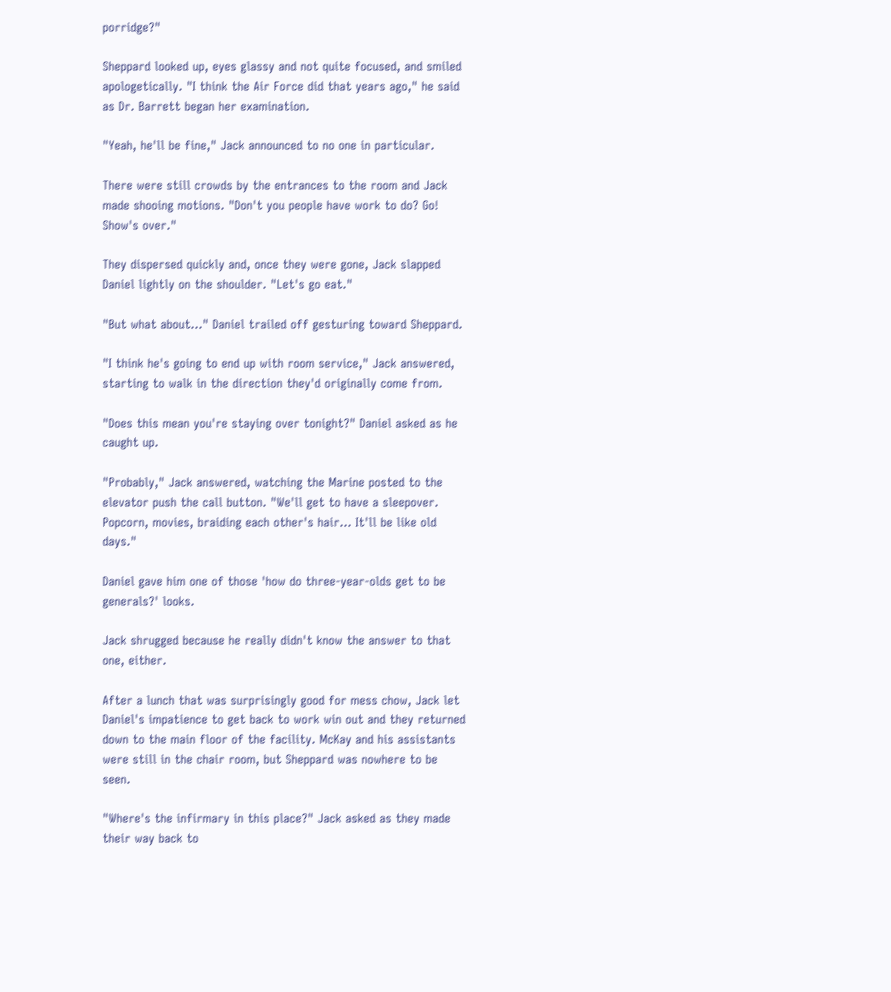porridge?"

Sheppard looked up, eyes glassy and not quite focused, and smiled apologetically. "I think the Air Force did that years ago," he said as Dr. Barrett began her examination.

"Yeah, he'll be fine," Jack announced to no one in particular.

There were still crowds by the entrances to the room and Jack made shooing motions. "Don't you people have work to do? Go! Show's over."

They dispersed quickly and, once they were gone, Jack slapped Daniel lightly on the shoulder. "Let's go eat."

"But what about..." Daniel trailed off gesturing toward Sheppard.

"I think he's going to end up with room service," Jack answered, starting to walk in the direction they'd originally come from.

"Does this mean you're staying over tonight?" Daniel asked as he caught up.

"Probably," Jack answered, watching the Marine posted to the elevator push the call button. "We'll get to have a sleepover. Popcorn, movies, braiding each other's hair... It'll be like old days."

Daniel gave him one of those 'how do three-year-olds get to be generals?' looks.

Jack shrugged because he really didn't know the answer to that one, either.

After a lunch that was surprisingly good for mess chow, Jack let Daniel's impatience to get back to work win out and they returned down to the main floor of the facility. McKay and his assistants were still in the chair room, but Sheppard was nowhere to be seen.

"Where's the infirmary in this place?" Jack asked as they made their way back to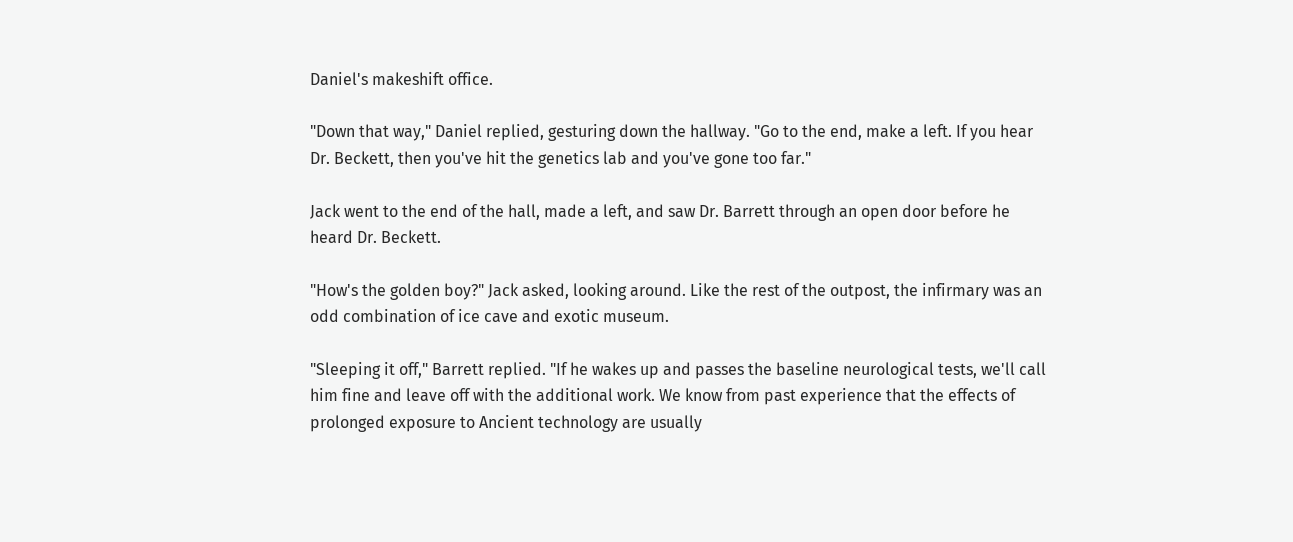Daniel's makeshift office.

"Down that way," Daniel replied, gesturing down the hallway. "Go to the end, make a left. If you hear Dr. Beckett, then you've hit the genetics lab and you've gone too far."

Jack went to the end of the hall, made a left, and saw Dr. Barrett through an open door before he heard Dr. Beckett.

"How's the golden boy?" Jack asked, looking around. Like the rest of the outpost, the infirmary was an odd combination of ice cave and exotic museum.

"Sleeping it off," Barrett replied. "If he wakes up and passes the baseline neurological tests, we'll call him fine and leave off with the additional work. We know from past experience that the effects of prolonged exposure to Ancient technology are usually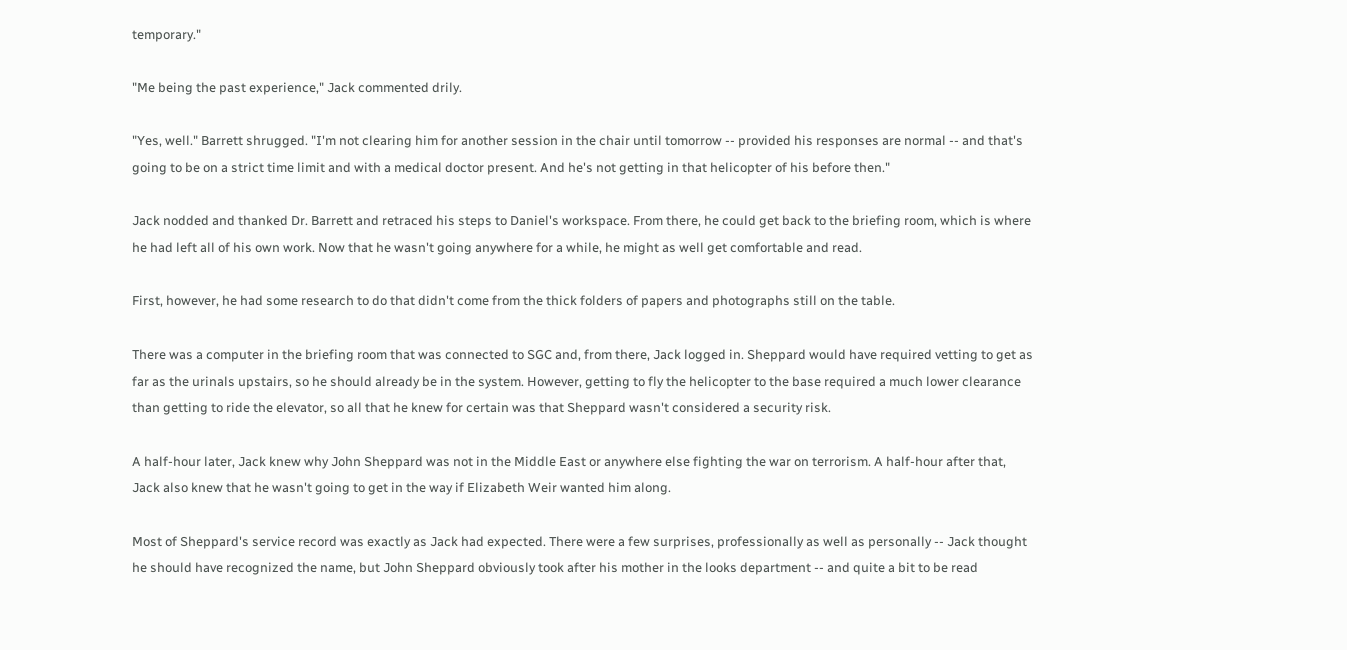temporary."

"Me being the past experience," Jack commented drily.

"Yes, well." Barrett shrugged. "I'm not clearing him for another session in the chair until tomorrow -- provided his responses are normal -- and that's going to be on a strict time limit and with a medical doctor present. And he's not getting in that helicopter of his before then."

Jack nodded and thanked Dr. Barrett and retraced his steps to Daniel's workspace. From there, he could get back to the briefing room, which is where he had left all of his own work. Now that he wasn't going anywhere for a while, he might as well get comfortable and read.

First, however, he had some research to do that didn't come from the thick folders of papers and photographs still on the table.

There was a computer in the briefing room that was connected to SGC and, from there, Jack logged in. Sheppard would have required vetting to get as far as the urinals upstairs, so he should already be in the system. However, getting to fly the helicopter to the base required a much lower clearance than getting to ride the elevator, so all that he knew for certain was that Sheppard wasn't considered a security risk.

A half-hour later, Jack knew why John Sheppard was not in the Middle East or anywhere else fighting the war on terrorism. A half-hour after that, Jack also knew that he wasn't going to get in the way if Elizabeth Weir wanted him along.

Most of Sheppard's service record was exactly as Jack had expected. There were a few surprises, professionally as well as personally -- Jack thought he should have recognized the name, but John Sheppard obviously took after his mother in the looks department -- and quite a bit to be read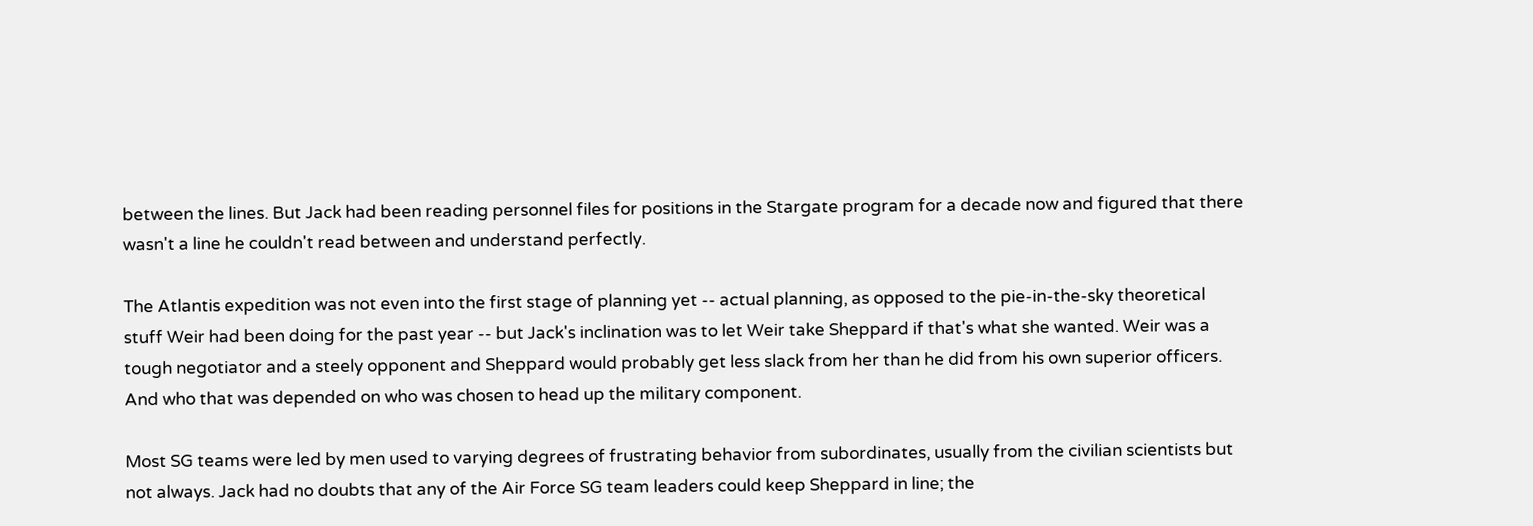between the lines. But Jack had been reading personnel files for positions in the Stargate program for a decade now and figured that there wasn't a line he couldn't read between and understand perfectly.

The Atlantis expedition was not even into the first stage of planning yet -- actual planning, as opposed to the pie-in-the-sky theoretical stuff Weir had been doing for the past year -- but Jack's inclination was to let Weir take Sheppard if that's what she wanted. Weir was a tough negotiator and a steely opponent and Sheppard would probably get less slack from her than he did from his own superior officers. And who that was depended on who was chosen to head up the military component.

Most SG teams were led by men used to varying degrees of frustrating behavior from subordinates, usually from the civilian scientists but not always. Jack had no doubts that any of the Air Force SG team leaders could keep Sheppard in line; the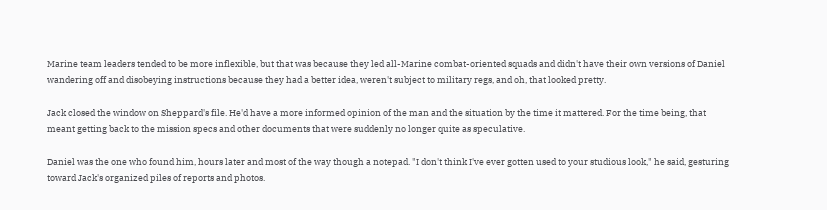Marine team leaders tended to be more inflexible, but that was because they led all-Marine combat-oriented squads and didn't have their own versions of Daniel wandering off and disobeying instructions because they had a better idea, weren't subject to military regs, and oh, that looked pretty.

Jack closed the window on Sheppard's file. He'd have a more informed opinion of the man and the situation by the time it mattered. For the time being, that meant getting back to the mission specs and other documents that were suddenly no longer quite as speculative.

Daniel was the one who found him, hours later and most of the way though a notepad. "I don't think I've ever gotten used to your studious look," he said, gesturing toward Jack's organized piles of reports and photos.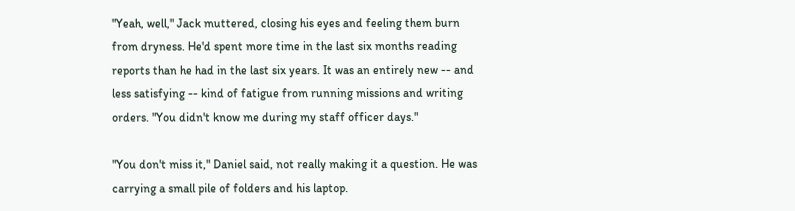"Yeah, well," Jack muttered, closing his eyes and feeling them burn from dryness. He'd spent more time in the last six months reading reports than he had in the last six years. It was an entirely new -- and less satisfying -- kind of fatigue from running missions and writing orders. "You didn't know me during my staff officer days."

"You don't miss it," Daniel said, not really making it a question. He was carrying a small pile of folders and his laptop.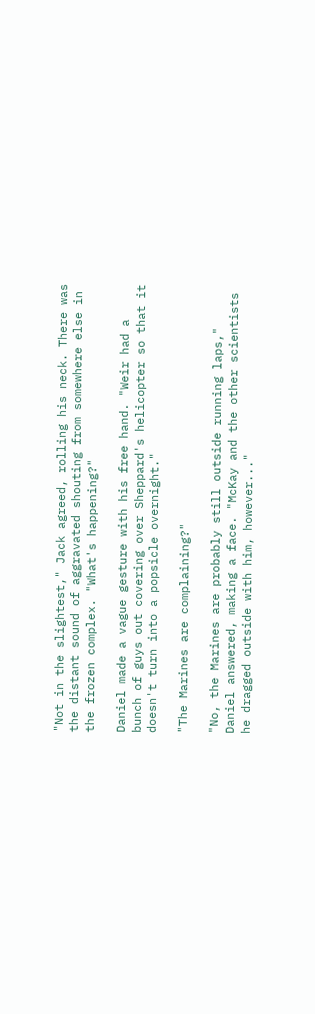"Not in the slightest," Jack agreed, rolling his neck. There was the distant sound of aggravated shouting from somewhere else in the frozen complex. "What's happening?"

Daniel made a vague gesture with his free hand. "Weir had a bunch of guys out covering over Sheppard's helicopter so that it doesn't turn into a popsicle overnight."

"The Marines are complaining?"

"No, the Marines are probably still outside running laps," Daniel answered, making a face. "McKay and the other scientists he dragged outside with him, however..."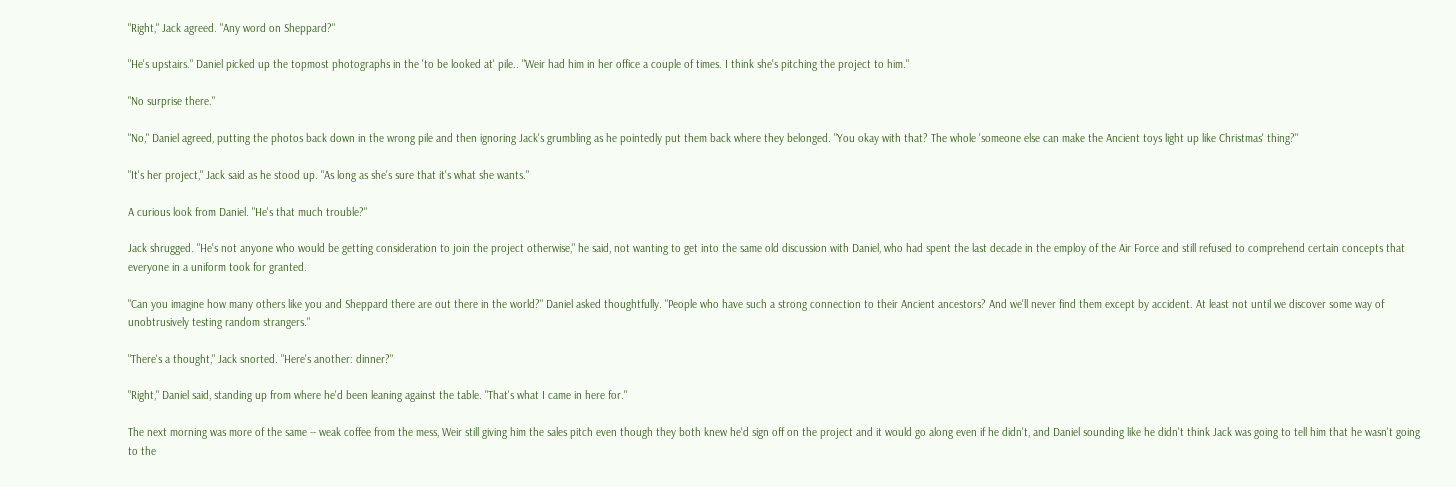"Right," Jack agreed. "Any word on Sheppard?"

"He's upstairs." Daniel picked up the topmost photographs in the 'to be looked at' pile.. "Weir had him in her office a couple of times. I think she's pitching the project to him."

"No surprise there."

"No," Daniel agreed, putting the photos back down in the wrong pile and then ignoring Jack's grumbling as he pointedly put them back where they belonged. "You okay with that? The whole 'someone else can make the Ancient toys light up like Christmas' thing?"

"It's her project," Jack said as he stood up. "As long as she's sure that it's what she wants."

A curious look from Daniel. "He's that much trouble?"

Jack shrugged. "He's not anyone who would be getting consideration to join the project otherwise," he said, not wanting to get into the same old discussion with Daniel, who had spent the last decade in the employ of the Air Force and still refused to comprehend certain concepts that everyone in a uniform took for granted.

"Can you imagine how many others like you and Sheppard there are out there in the world?" Daniel asked thoughtfully. "People who have such a strong connection to their Ancient ancestors? And we'll never find them except by accident. At least not until we discover some way of unobtrusively testing random strangers."

"There's a thought," Jack snorted. "Here's another: dinner?"

"Right," Daniel said, standing up from where he'd been leaning against the table. "That's what I came in here for."

The next morning was more of the same -- weak coffee from the mess, Weir still giving him the sales pitch even though they both knew he'd sign off on the project and it would go along even if he didn't, and Daniel sounding like he didn't think Jack was going to tell him that he wasn't going to the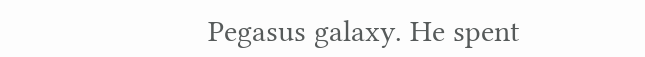Pegasus galaxy. He spent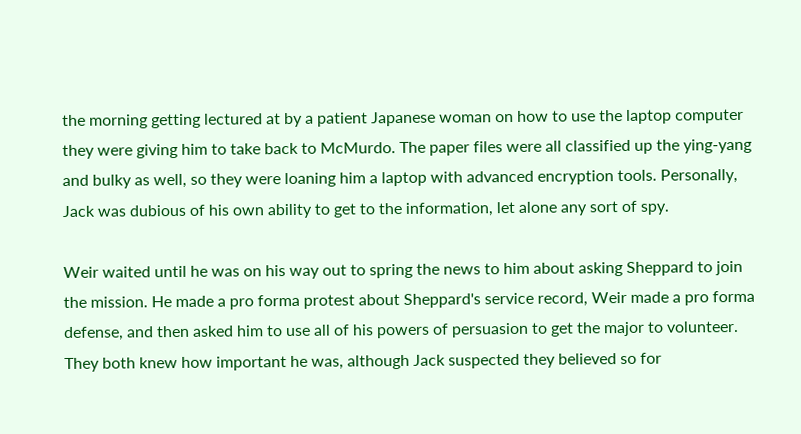the morning getting lectured at by a patient Japanese woman on how to use the laptop computer they were giving him to take back to McMurdo. The paper files were all classified up the ying-yang and bulky as well, so they were loaning him a laptop with advanced encryption tools. Personally, Jack was dubious of his own ability to get to the information, let alone any sort of spy.

Weir waited until he was on his way out to spring the news to him about asking Sheppard to join the mission. He made a pro forma protest about Sheppard's service record, Weir made a pro forma defense, and then asked him to use all of his powers of persuasion to get the major to volunteer. They both knew how important he was, although Jack suspected they believed so for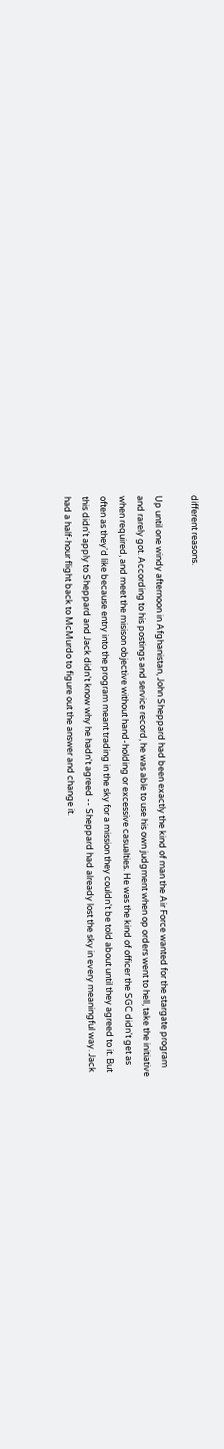different reasons.

Up until one windy afternoon in Afghanistan, John Sheppard had been exactly the kind of man the Air Force wanted for the stargate program and rarely got. According to his postings and service record, he was able to use his own judgment when op orders went to hell, take the initiative when required, and meet the misison objective without hand-holding or excessive casualties. He was the kind of officer the SGC didn't get as often as they'd like because entry into the program meant trading in the sky for a mission they couldn't be told about until they agreed to it. But this didn't apply to Sheppard and Jack didn't know why he hadn't agreed -- Sheppard had already lost the sky in every meaningful way. Jack had a half-hour flight back to McMurdo to figure out the answer and change it.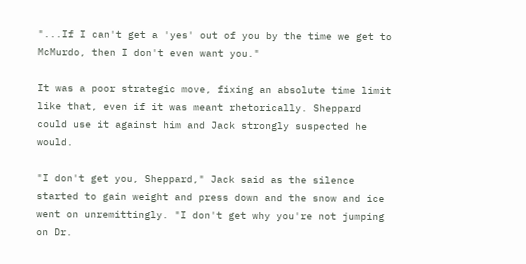"...If I can't get a 'yes' out of you by the time we get to McMurdo, then I don't even want you."

It was a poor strategic move, fixing an absolute time limit like that, even if it was meant rhetorically. Sheppard could use it against him and Jack strongly suspected he would.

"I don't get you, Sheppard," Jack said as the silence started to gain weight and press down and the snow and ice went on unremittingly. "I don't get why you're not jumping on Dr.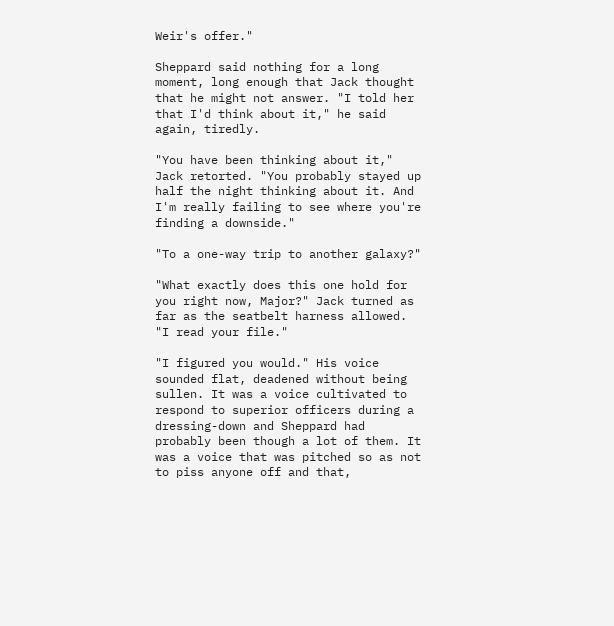Weir's offer."

Sheppard said nothing for a long moment, long enough that Jack thought that he might not answer. "I told her that I'd think about it," he said again, tiredly.

"You have been thinking about it," Jack retorted. "You probably stayed up half the night thinking about it. And I'm really failing to see where you're finding a downside."

"To a one-way trip to another galaxy?"

"What exactly does this one hold for you right now, Major?" Jack turned as far as the seatbelt harness allowed. "I read your file."

"I figured you would." His voice sounded flat, deadened without being sullen. It was a voice cultivated to respond to superior officers during a dressing-down and Sheppard had probably been though a lot of them. It was a voice that was pitched so as not to piss anyone off and that,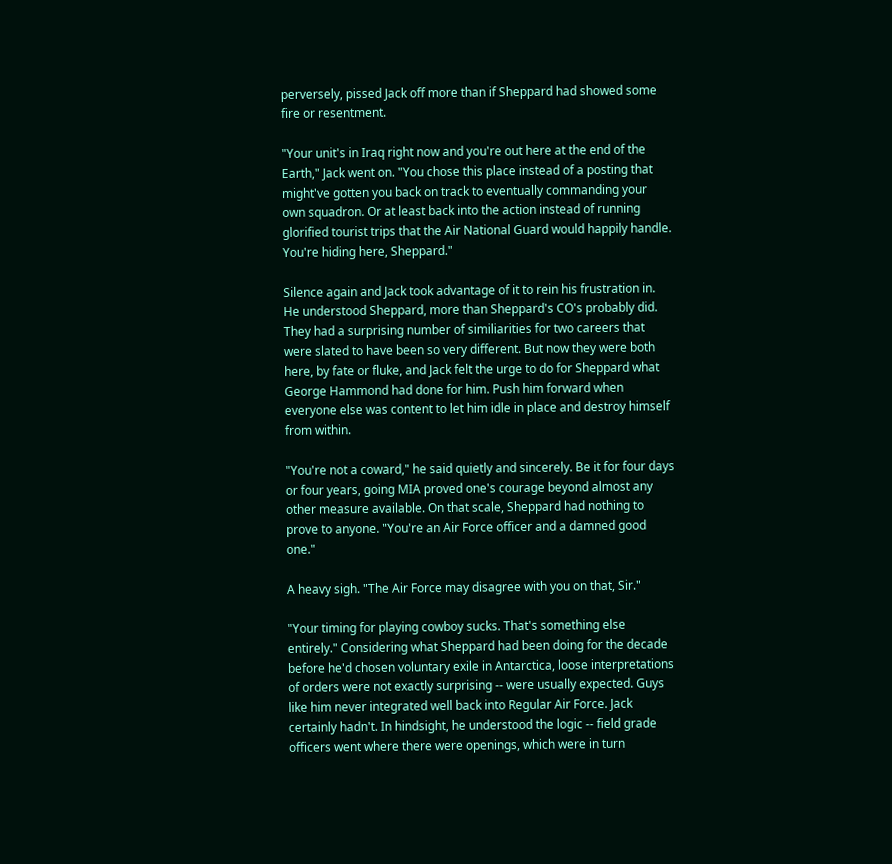perversely, pissed Jack off more than if Sheppard had showed some fire or resentment.

"Your unit's in Iraq right now and you're out here at the end of the Earth," Jack went on. "You chose this place instead of a posting that might've gotten you back on track to eventually commanding your own squadron. Or at least back into the action instead of running glorified tourist trips that the Air National Guard would happily handle. You're hiding here, Sheppard."

Silence again and Jack took advantage of it to rein his frustration in. He understood Sheppard, more than Sheppard's CO's probably did. They had a surprising number of similiarities for two careers that were slated to have been so very different. But now they were both here, by fate or fluke, and Jack felt the urge to do for Sheppard what George Hammond had done for him. Push him forward when everyone else was content to let him idle in place and destroy himself from within.

"You're not a coward," he said quietly and sincerely. Be it for four days or four years, going MIA proved one's courage beyond almost any other measure available. On that scale, Sheppard had nothing to prove to anyone. "You're an Air Force officer and a damned good one."

A heavy sigh. "The Air Force may disagree with you on that, Sir."

"Your timing for playing cowboy sucks. That's something else entirely." Considering what Sheppard had been doing for the decade before he'd chosen voluntary exile in Antarctica, loose interpretations of orders were not exactly surprising -- were usually expected. Guys like him never integrated well back into Regular Air Force. Jack certainly hadn't. In hindsight, he understood the logic -- field grade officers went where there were openings, which were in turn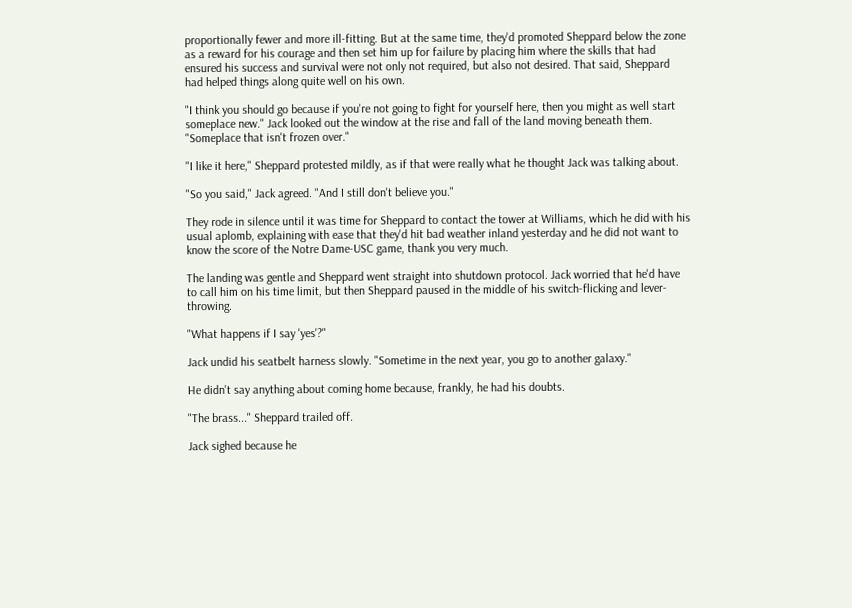proportionally fewer and more ill-fitting. But at the same time, they'd promoted Sheppard below the zone as a reward for his courage and then set him up for failure by placing him where the skills that had ensured his success and survival were not only not required, but also not desired. That said, Sheppard had helped things along quite well on his own.

"I think you should go because if you're not going to fight for yourself here, then you might as well start someplace new." Jack looked out the window at the rise and fall of the land moving beneath them. "Someplace that isn't frozen over."

"I like it here," Sheppard protested mildly, as if that were really what he thought Jack was talking about.

"So you said," Jack agreed. "And I still don't believe you."

They rode in silence until it was time for Sheppard to contact the tower at Williams, which he did with his usual aplomb, explaining with ease that they'd hit bad weather inland yesterday and he did not want to know the score of the Notre Dame-USC game, thank you very much.

The landing was gentle and Sheppard went straight into shutdown protocol. Jack worried that he'd have to call him on his time limit, but then Sheppard paused in the middle of his switch-flicking and lever-throwing.

"What happens if I say 'yes'?"

Jack undid his seatbelt harness slowly. "Sometime in the next year, you go to another galaxy."

He didn't say anything about coming home because, frankly, he had his doubts.

"The brass..." Sheppard trailed off.

Jack sighed because he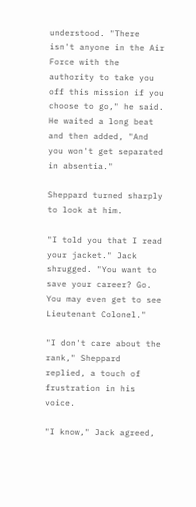understood. "There isn't anyone in the Air Force with the authority to take you off this mission if you choose to go," he said. He waited a long beat and then added, "And you won't get separated in absentia."

Sheppard turned sharply to look at him.

"I told you that I read your jacket." Jack shrugged. "You want to save your career? Go. You may even get to see Lieutenant Colonel."

"I don't care about the rank," Sheppard replied, a touch of frustration in his voice.

"I know," Jack agreed,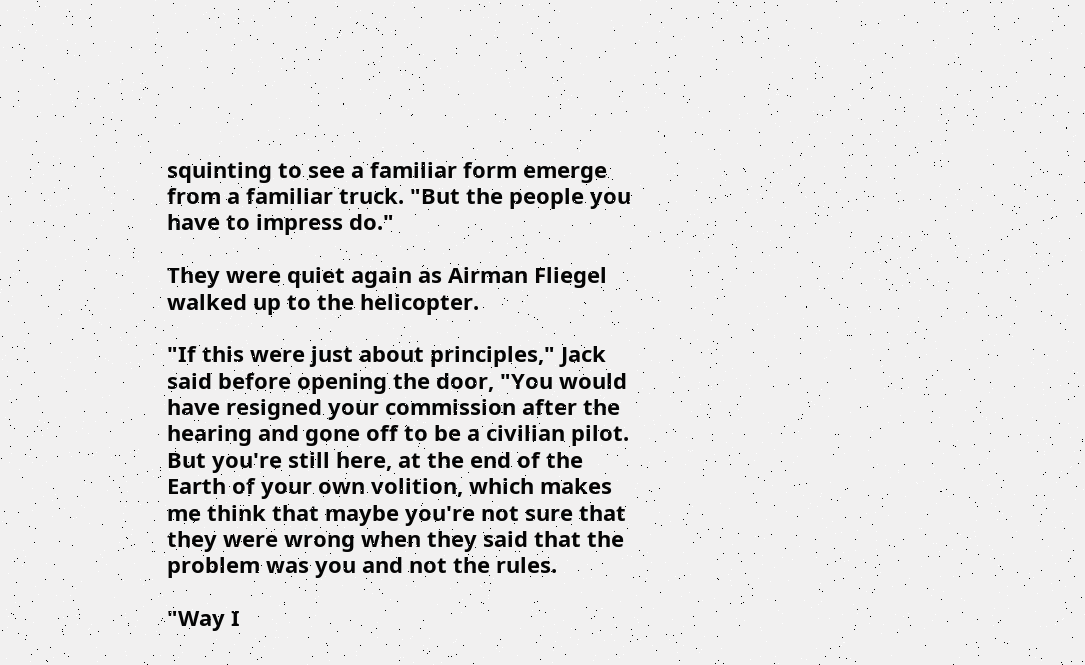squinting to see a familiar form emerge from a familiar truck. "But the people you have to impress do."

They were quiet again as Airman Fliegel walked up to the helicopter.

"If this were just about principles," Jack said before opening the door, "You would have resigned your commission after the hearing and gone off to be a civilian pilot. But you're still here, at the end of the Earth of your own volition, which makes me think that maybe you're not sure that they were wrong when they said that the problem was you and not the rules.

"Way I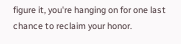figure it, you're hanging on for one last chance to reclaim your honor.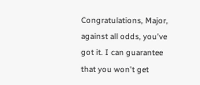Congratulations, Major, against all odds, you've got it. I can guarantee that you won't get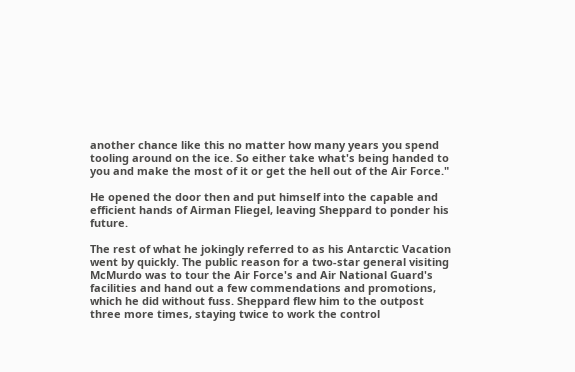another chance like this no matter how many years you spend tooling around on the ice. So either take what's being handed to you and make the most of it or get the hell out of the Air Force."

He opened the door then and put himself into the capable and efficient hands of Airman Fliegel, leaving Sheppard to ponder his future.

The rest of what he jokingly referred to as his Antarctic Vacation went by quickly. The public reason for a two-star general visiting McMurdo was to tour the Air Force's and Air National Guard's facilities and hand out a few commendations and promotions, which he did without fuss. Sheppard flew him to the outpost three more times, staying twice to work the control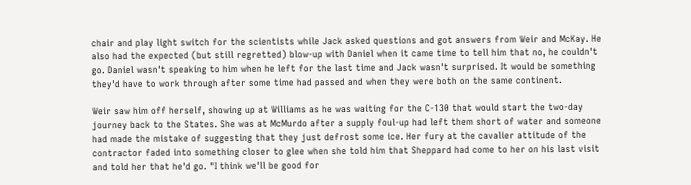chair and play light switch for the scientists while Jack asked questions and got answers from Weir and McKay. He also had the expected (but still regretted) blow-up with Daniel when it came time to tell him that no, he couldn't go. Daniel wasn't speaking to him when he left for the last time and Jack wasn't surprised. It would be something they'd have to work through after some time had passed and when they were both on the same continent.

Weir saw him off herself, showing up at Williams as he was waiting for the C-130 that would start the two-day journey back to the States. She was at McMurdo after a supply foul-up had left them short of water and someone had made the mistake of suggesting that they just defrost some ice. Her fury at the cavalier attitude of the contractor faded into something closer to glee when she told him that Sheppard had come to her on his last visit and told her that he'd go. "I think we'll be good for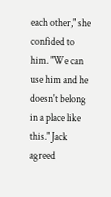each other," she confided to him. "We can use him and he doesn't belong in a place like this." Jack agreed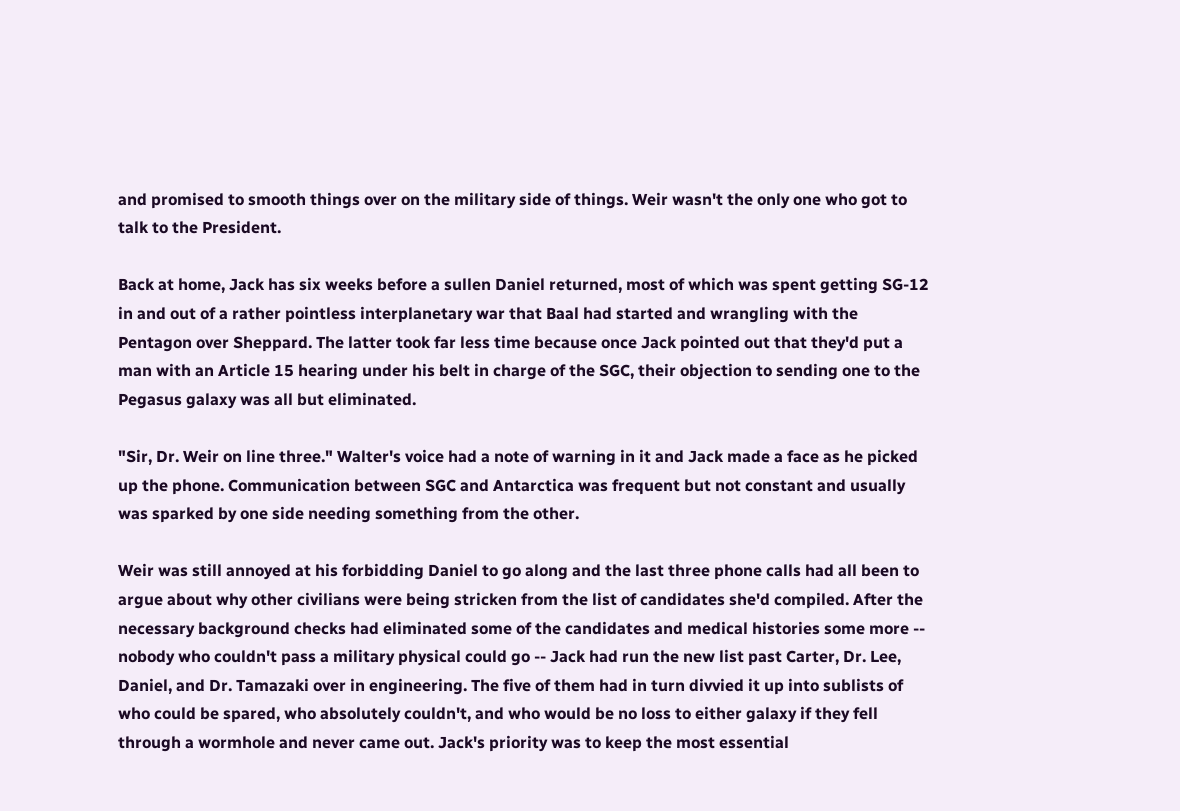and promised to smooth things over on the military side of things. Weir wasn't the only one who got to talk to the President.

Back at home, Jack has six weeks before a sullen Daniel returned, most of which was spent getting SG-12 in and out of a rather pointless interplanetary war that Baal had started and wrangling with the Pentagon over Sheppard. The latter took far less time because once Jack pointed out that they'd put a man with an Article 15 hearing under his belt in charge of the SGC, their objection to sending one to the Pegasus galaxy was all but eliminated.

"Sir, Dr. Weir on line three." Walter's voice had a note of warning in it and Jack made a face as he picked up the phone. Communication between SGC and Antarctica was frequent but not constant and usually was sparked by one side needing something from the other.

Weir was still annoyed at his forbidding Daniel to go along and the last three phone calls had all been to argue about why other civilians were being stricken from the list of candidates she'd compiled. After the necessary background checks had eliminated some of the candidates and medical histories some more -- nobody who couldn't pass a military physical could go -- Jack had run the new list past Carter, Dr. Lee, Daniel, and Dr. Tamazaki over in engineering. The five of them had in turn divvied it up into sublists of who could be spared, who absolutely couldn't, and who would be no loss to either galaxy if they fell through a wormhole and never came out. Jack's priority was to keep the most essential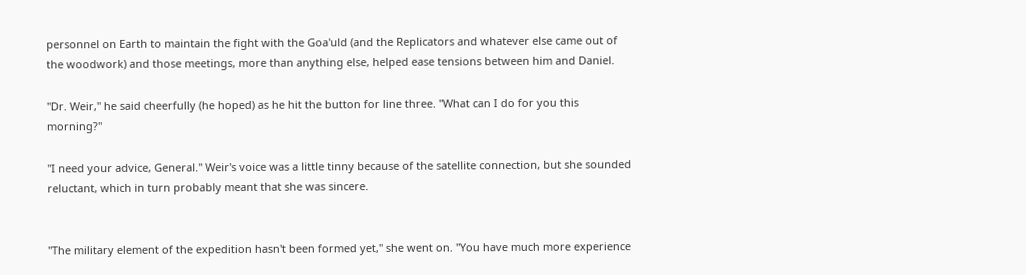personnel on Earth to maintain the fight with the Goa'uld (and the Replicators and whatever else came out of the woodwork) and those meetings, more than anything else, helped ease tensions between him and Daniel.

"Dr. Weir," he said cheerfully (he hoped) as he hit the button for line three. "What can I do for you this morning?"

"I need your advice, General." Weir's voice was a little tinny because of the satellite connection, but she sounded reluctant, which in turn probably meant that she was sincere.


"The military element of the expedition hasn't been formed yet," she went on. "You have much more experience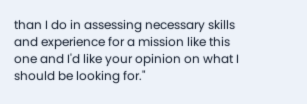than I do in assessing necessary skills and experience for a mission like this one and I'd like your opinion on what I should be looking for."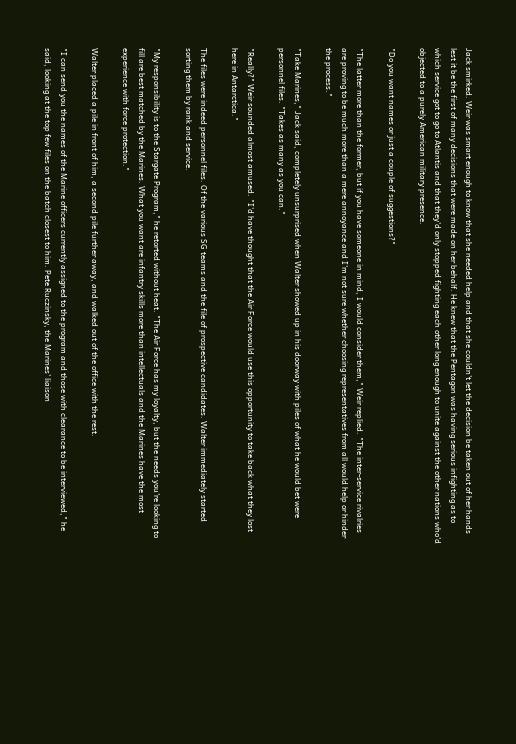Jack smirked. Weir was smart enough to know that she needed help and that she couldn't let the decision be taken out of her hands lest it be the first of many decisions that were made on her behalf. He knew that the Pentagon was having serious infighting as to which service got to go to Atlantis and that they'd only stopped fighting each other long enough to unite against the other nations who'd objected to a purely American military presence.

"Do you want names or just a couple of suggestions?"

"The latter more than the former, but if you have someone in mind, I would consider them," Weir replied. "The inter-service rivalries are proving to be much more than a mere annoyance and I'm not sure whether choosing representatives from all would help or hinder the process."

"Take Marines," Jack said, completely unsurprised when Walter showed up in his doorway with piles of what he would bet were personnel files. "Takes as many as you can."

"Really?" Weir sounded almost amused. "I'd have thought that the Air Force would use this opportunity to take back what they lost here in Antarctica."

The files were indeed personnel files. Of the various SG teams and the file of prospective candidates. Walter immediately started sorting them by rank and service.

"My responsibility is to the Stargate Program," he retorted without heat. "The Air Force has my loyalty, but the needs you're looking to fill are best matched by the Marines. What you want are infantry skills more than intellectuals and the Marines have the most experience with force protection."

Walter placed a pile in front of him, a second pile further away, and walked out of the office with the rest.

"I can send you the names of the Marine officers currently assigned to the program and those with clearance to be interviewed," he said, looking at the top few files on the batch closest to him. Pete Ruczinsky, the Marines' liaison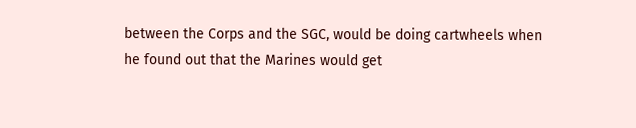between the Corps and the SGC, would be doing cartwheels when he found out that the Marines would get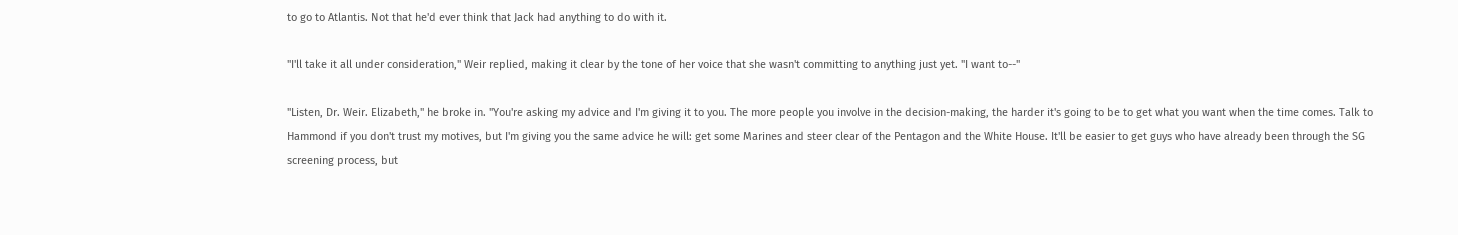to go to Atlantis. Not that he'd ever think that Jack had anything to do with it.

"I'll take it all under consideration," Weir replied, making it clear by the tone of her voice that she wasn't committing to anything just yet. "I want to--"

"Listen, Dr. Weir. Elizabeth," he broke in. "You're asking my advice and I'm giving it to you. The more people you involve in the decision-making, the harder it's going to be to get what you want when the time comes. Talk to Hammond if you don't trust my motives, but I'm giving you the same advice he will: get some Marines and steer clear of the Pentagon and the White House. It'll be easier to get guys who have already been through the SG screening process, but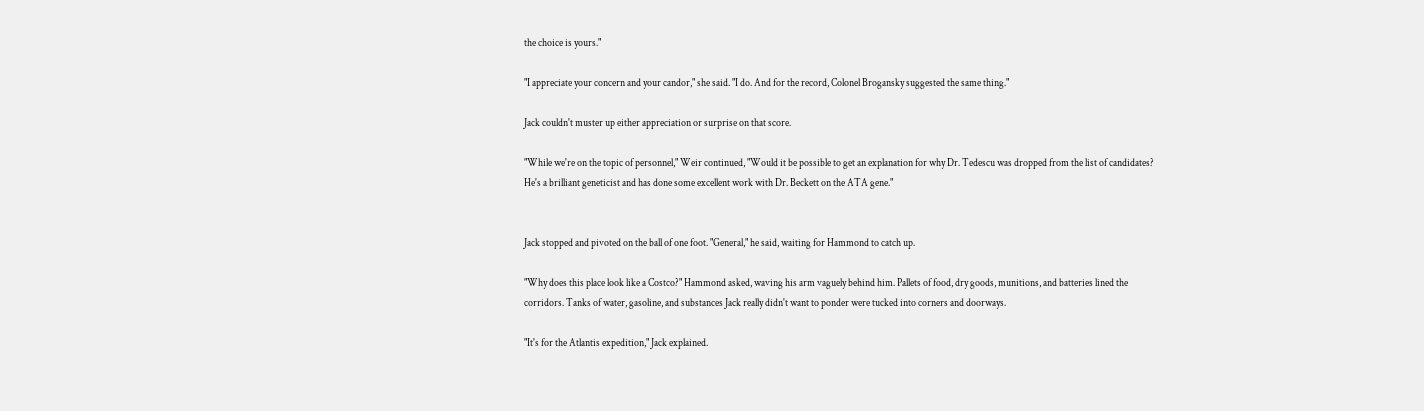the choice is yours."

"I appreciate your concern and your candor," she said. "I do. And for the record, Colonel Brogansky suggested the same thing."

Jack couldn't muster up either appreciation or surprise on that score.

"While we're on the topic of personnel," Weir continued, "Would it be possible to get an explanation for why Dr. Tedescu was dropped from the list of candidates? He's a brilliant geneticist and has done some excellent work with Dr. Beckett on the ATA gene."


Jack stopped and pivoted on the ball of one foot. "General," he said, waiting for Hammond to catch up.

"Why does this place look like a Costco?" Hammond asked, waving his arm vaguely behind him. Pallets of food, dry goods, munitions, and batteries lined the corridors. Tanks of water, gasoline, and substances Jack really didn't want to ponder were tucked into corners and doorways.

"It's for the Atlantis expedition," Jack explained.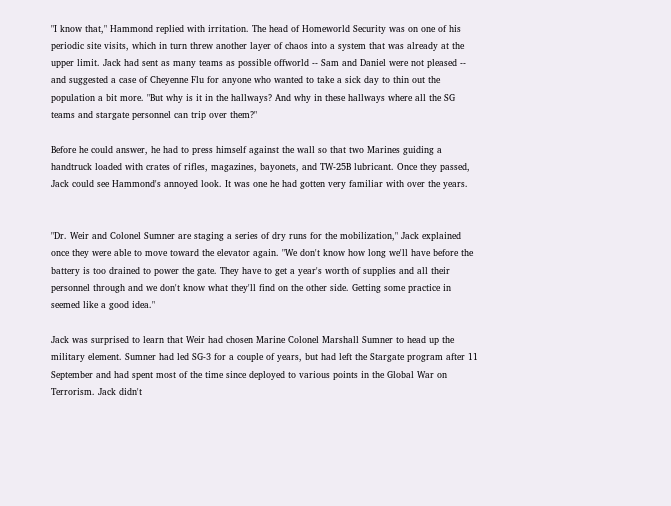"I know that," Hammond replied with irritation. The head of Homeworld Security was on one of his periodic site visits, which in turn threw another layer of chaos into a system that was already at the upper limit. Jack had sent as many teams as possible offworld -- Sam and Daniel were not pleased -- and suggested a case of Cheyenne Flu for anyone who wanted to take a sick day to thin out the population a bit more. "But why is it in the hallways? And why in these hallways where all the SG teams and stargate personnel can trip over them?"

Before he could answer, he had to press himself against the wall so that two Marines guiding a handtruck loaded with crates of rifles, magazines, bayonets, and TW-25B lubricant. Once they passed, Jack could see Hammond's annoyed look. It was one he had gotten very familiar with over the years.


"Dr. Weir and Colonel Sumner are staging a series of dry runs for the mobilization," Jack explained once they were able to move toward the elevator again. "We don't know how long we'll have before the battery is too drained to power the gate. They have to get a year's worth of supplies and all their personnel through and we don't know what they'll find on the other side. Getting some practice in seemed like a good idea."

Jack was surprised to learn that Weir had chosen Marine Colonel Marshall Sumner to head up the military element. Sumner had led SG-3 for a couple of years, but had left the Stargate program after 11 September and had spent most of the time since deployed to various points in the Global War on Terrorism. Jack didn't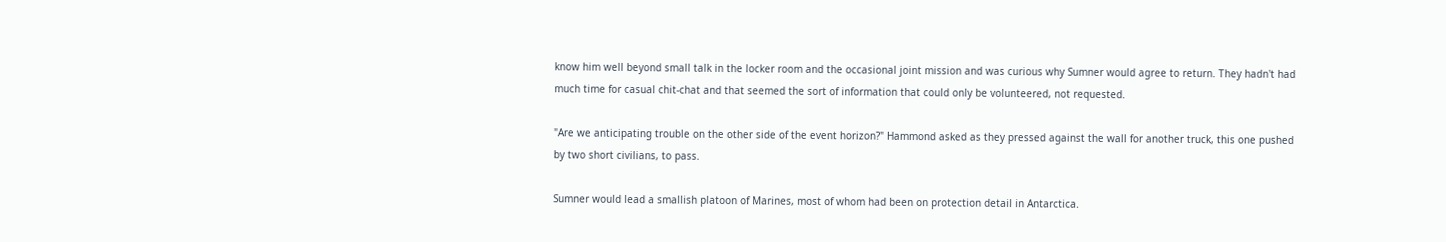know him well beyond small talk in the locker room and the occasional joint mission and was curious why Sumner would agree to return. They hadn't had much time for casual chit-chat and that seemed the sort of information that could only be volunteered, not requested.

"Are we anticipating trouble on the other side of the event horizon?" Hammond asked as they pressed against the wall for another truck, this one pushed by two short civilians, to pass.

Sumner would lead a smallish platoon of Marines, most of whom had been on protection detail in Antarctica.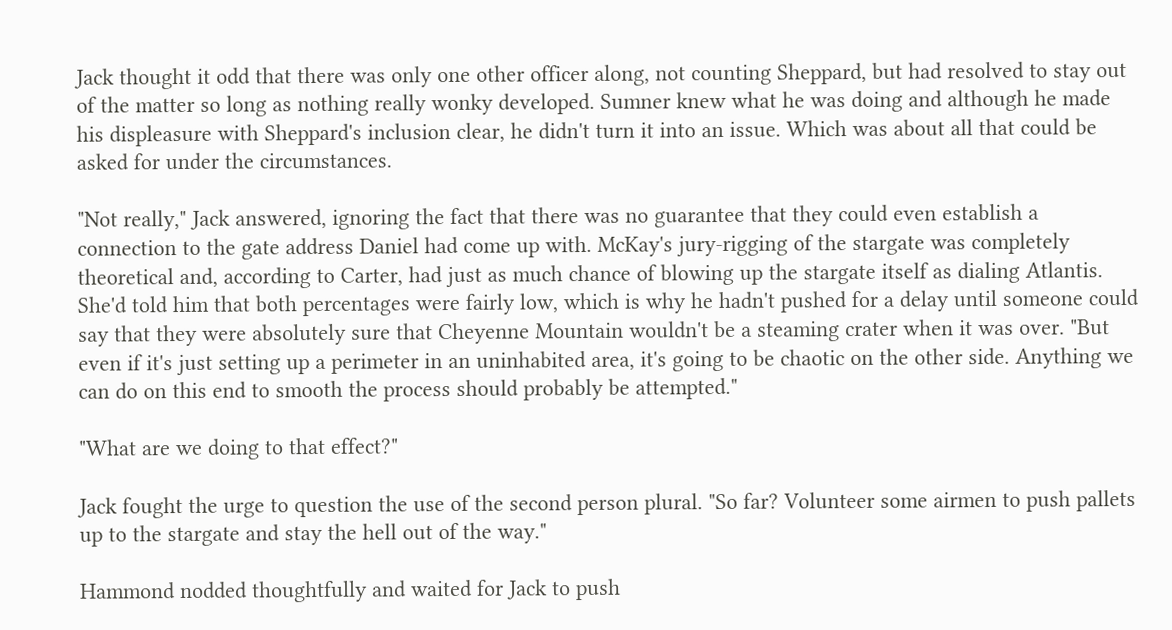Jack thought it odd that there was only one other officer along, not counting Sheppard, but had resolved to stay out of the matter so long as nothing really wonky developed. Sumner knew what he was doing and although he made his displeasure with Sheppard's inclusion clear, he didn't turn it into an issue. Which was about all that could be asked for under the circumstances.

"Not really," Jack answered, ignoring the fact that there was no guarantee that they could even establish a connection to the gate address Daniel had come up with. McKay's jury-rigging of the stargate was completely theoretical and, according to Carter, had just as much chance of blowing up the stargate itself as dialing Atlantis. She'd told him that both percentages were fairly low, which is why he hadn't pushed for a delay until someone could say that they were absolutely sure that Cheyenne Mountain wouldn't be a steaming crater when it was over. "But even if it's just setting up a perimeter in an uninhabited area, it's going to be chaotic on the other side. Anything we can do on this end to smooth the process should probably be attempted."

"What are we doing to that effect?"

Jack fought the urge to question the use of the second person plural. "So far? Volunteer some airmen to push pallets up to the stargate and stay the hell out of the way."

Hammond nodded thoughtfully and waited for Jack to push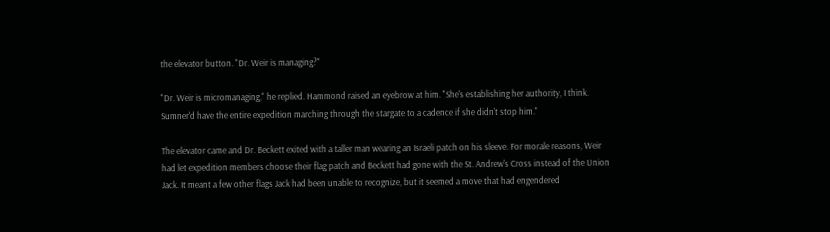the elevator button. "Dr. Weir is managing?"

"Dr. Weir is micromanaging," he replied. Hammond raised an eyebrow at him. "She's establishing her authority, I think. Sumner'd have the entire expedition marching through the stargate to a cadence if she didn't stop him."

The elevator came and Dr. Beckett exited with a taller man wearing an Israeli patch on his sleeve. For morale reasons, Weir had let expedition members choose their flag patch and Beckett had gone with the St. Andrew's Cross instead of the Union Jack. It meant a few other flags Jack had been unable to recognize, but it seemed a move that had engendered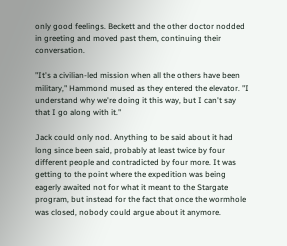only good feelings. Beckett and the other doctor nodded in greeting and moved past them, continuing their conversation.

"It's a civilian-led mission when all the others have been military," Hammond mused as they entered the elevator. "I understand why we're doing it this way, but I can't say that I go along with it."

Jack could only nod. Anything to be said about it had long since been said, probably at least twice by four different people and contradicted by four more. It was getting to the point where the expedition was being eagerly awaited not for what it meant to the Stargate program, but instead for the fact that once the wormhole was closed, nobody could argue about it anymore.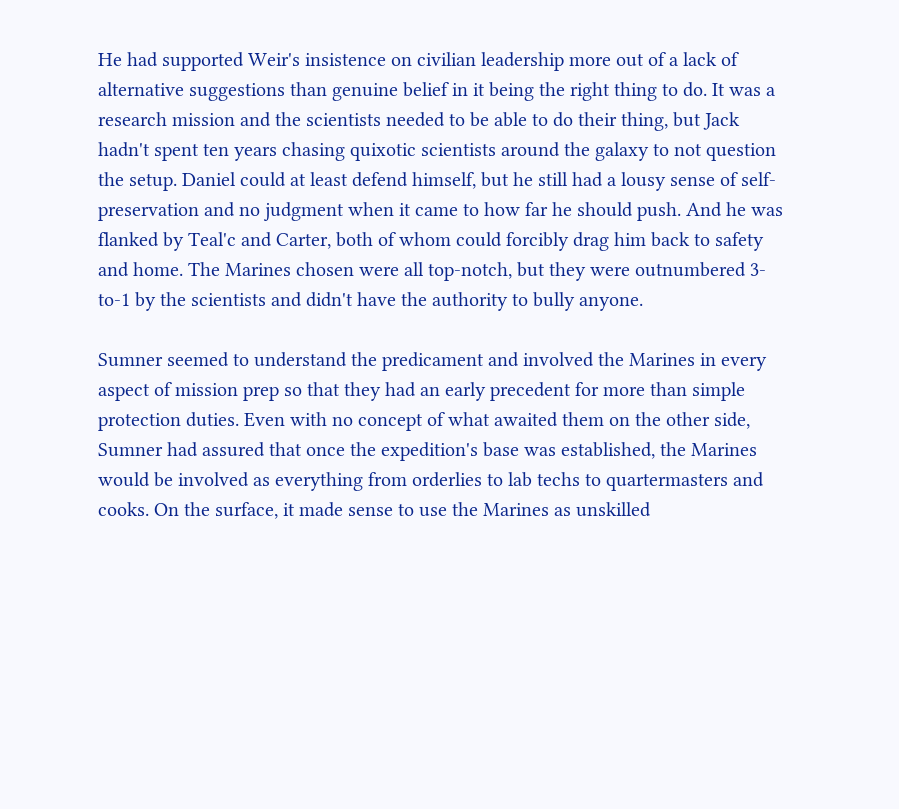He had supported Weir's insistence on civilian leadership more out of a lack of alternative suggestions than genuine belief in it being the right thing to do. It was a research mission and the scientists needed to be able to do their thing, but Jack hadn't spent ten years chasing quixotic scientists around the galaxy to not question the setup. Daniel could at least defend himself, but he still had a lousy sense of self-preservation and no judgment when it came to how far he should push. And he was flanked by Teal'c and Carter, both of whom could forcibly drag him back to safety and home. The Marines chosen were all top-notch, but they were outnumbered 3-to-1 by the scientists and didn't have the authority to bully anyone.

Sumner seemed to understand the predicament and involved the Marines in every aspect of mission prep so that they had an early precedent for more than simple protection duties. Even with no concept of what awaited them on the other side, Sumner had assured that once the expedition's base was established, the Marines would be involved as everything from orderlies to lab techs to quartermasters and cooks. On the surface, it made sense to use the Marines as unskilled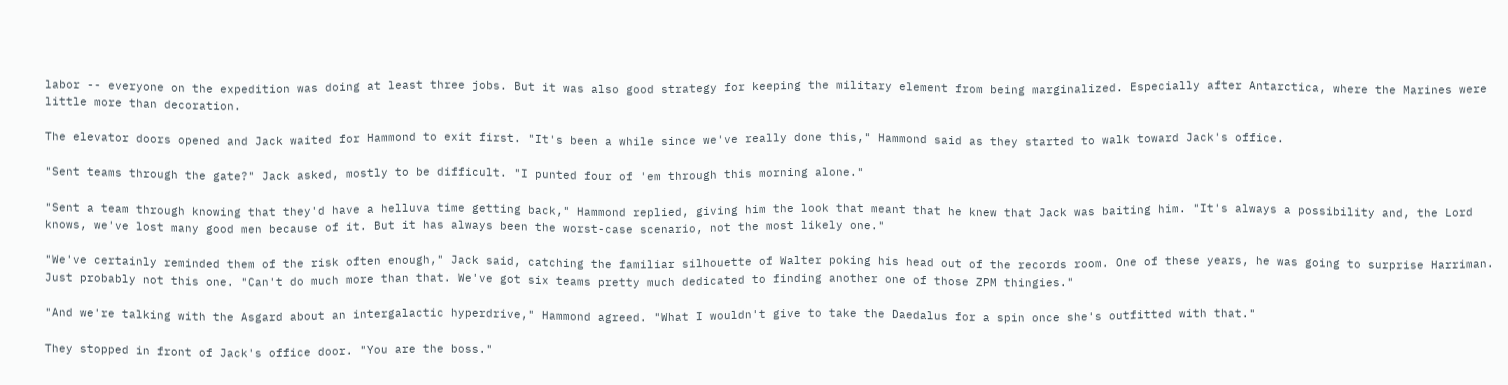labor -- everyone on the expedition was doing at least three jobs. But it was also good strategy for keeping the military element from being marginalized. Especially after Antarctica, where the Marines were little more than decoration.

The elevator doors opened and Jack waited for Hammond to exit first. "It's been a while since we've really done this," Hammond said as they started to walk toward Jack's office.

"Sent teams through the gate?" Jack asked, mostly to be difficult. "I punted four of 'em through this morning alone."

"Sent a team through knowing that they'd have a helluva time getting back," Hammond replied, giving him the look that meant that he knew that Jack was baiting him. "It's always a possibility and, the Lord knows, we've lost many good men because of it. But it has always been the worst-case scenario, not the most likely one."

"We've certainly reminded them of the risk often enough," Jack said, catching the familiar silhouette of Walter poking his head out of the records room. One of these years, he was going to surprise Harriman. Just probably not this one. "Can't do much more than that. We've got six teams pretty much dedicated to finding another one of those ZPM thingies."

"And we're talking with the Asgard about an intergalactic hyperdrive," Hammond agreed. "What I wouldn't give to take the Daedalus for a spin once she's outfitted with that."

They stopped in front of Jack's office door. "You are the boss."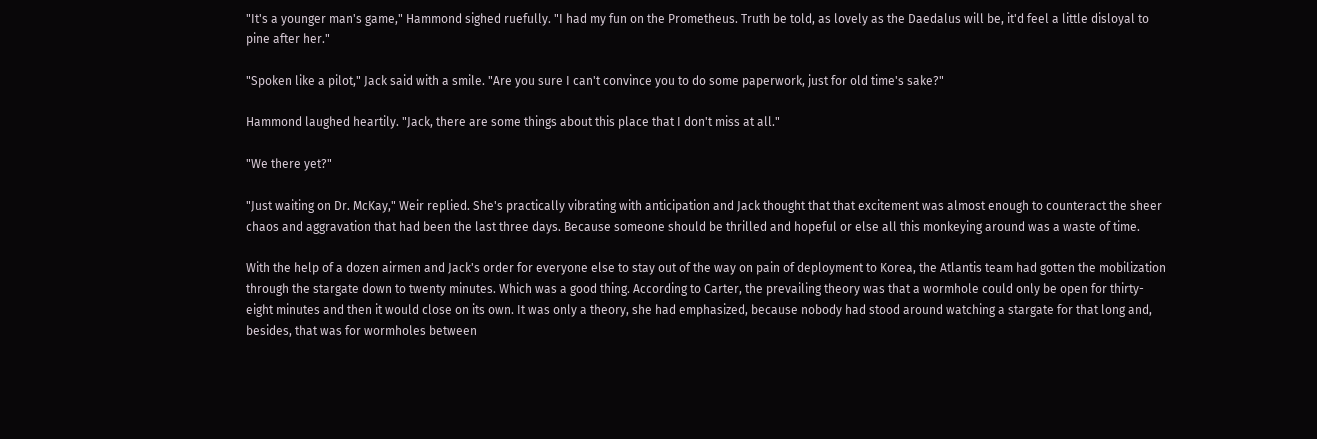"It's a younger man's game," Hammond sighed ruefully. "I had my fun on the Prometheus. Truth be told, as lovely as the Daedalus will be, it'd feel a little disloyal to pine after her."

"Spoken like a pilot," Jack said with a smile. "Are you sure I can't convince you to do some paperwork, just for old time's sake?"

Hammond laughed heartily. "Jack, there are some things about this place that I don't miss at all."

"We there yet?"

"Just waiting on Dr. McKay," Weir replied. She's practically vibrating with anticipation and Jack thought that that excitement was almost enough to counteract the sheer chaos and aggravation that had been the last three days. Because someone should be thrilled and hopeful or else all this monkeying around was a waste of time.

With the help of a dozen airmen and Jack's order for everyone else to stay out of the way on pain of deployment to Korea, the Atlantis team had gotten the mobilization through the stargate down to twenty minutes. Which was a good thing. According to Carter, the prevailing theory was that a wormhole could only be open for thirty-eight minutes and then it would close on its own. It was only a theory, she had emphasized, because nobody had stood around watching a stargate for that long and, besides, that was for wormholes between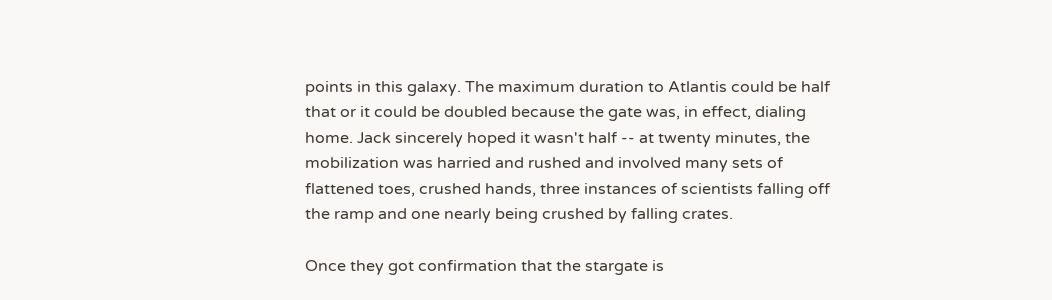points in this galaxy. The maximum duration to Atlantis could be half that or it could be doubled because the gate was, in effect, dialing home. Jack sincerely hoped it wasn't half -- at twenty minutes, the mobilization was harried and rushed and involved many sets of flattened toes, crushed hands, three instances of scientists falling off the ramp and one nearly being crushed by falling crates.

Once they got confirmation that the stargate is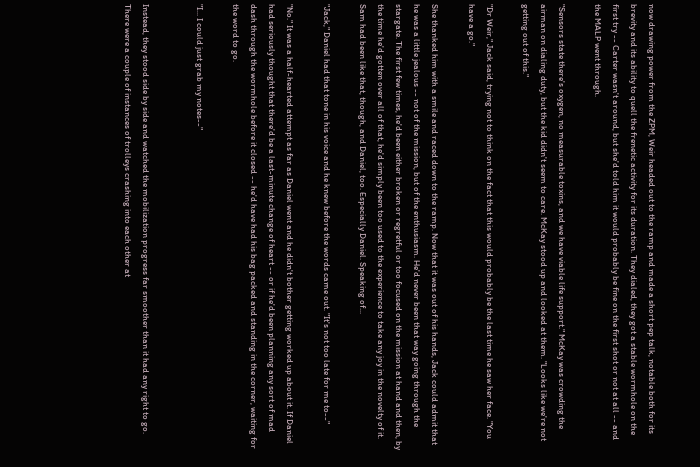now drawing power from the ZPM, Weir headed out to the ramp and made a short pep talk, notable both for its brevity and its ability to quell the frenetic activity for its duration. They dialed, they got a stable wormhole on the first try -- Carter wasn't around, but she'd told him it would probably be fine on the first shot or not at all -- and the MALP went through.

"Sensors state there's oxygen, no measurable toxins, and we have viable life support." McKay was crowding the airman on dialing duty, but the kid didn't seem to care. McKay stood up and looked at them. "Looks like we're not getting out of this."

"Dr Weir," Jack said, trying not to think on the fact that this would probably be the last time he saw her face. "You have a go."

She thanked him with a smile and raced down to the ramp. Now that it was out of his hands, Jack could admit that he was a little jealous -- not of the mission, but of the enthusiasm. He'd never been that way going through the stargate. The first few times, he'd been either broken or regretful or too focused on the mission at hand and then, by the time he'd gotten over all of that, he'd simply been too used to the experience to take any joy in the novelty of it. Sam had been like that, though, and Daniel, too. Especially Daniel. Speaking of...

"Jack," Daniel had that tone in his voice and he knew before the words came out. "It's not too late for me to--"

"No." It was a half-hearted attempt as far as Daniel went and he didn't bother getting worked up about it. If Daniel had seriously thought that there'd be a last-minute change of heart -- or if he'd been planning any sort of mad dash through the wormhole before it closed -- he'd have had his bag packed and standing in the corner, waiting for the word to go.

"I... I could just grab my notes--"


Instead, they stood side by side and watched the mobilization progress far smoother than it had any right to go. There were a couple of instances of trolleys crashing into each other at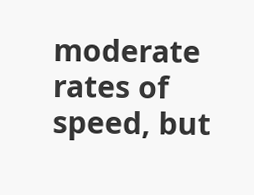moderate rates of speed, but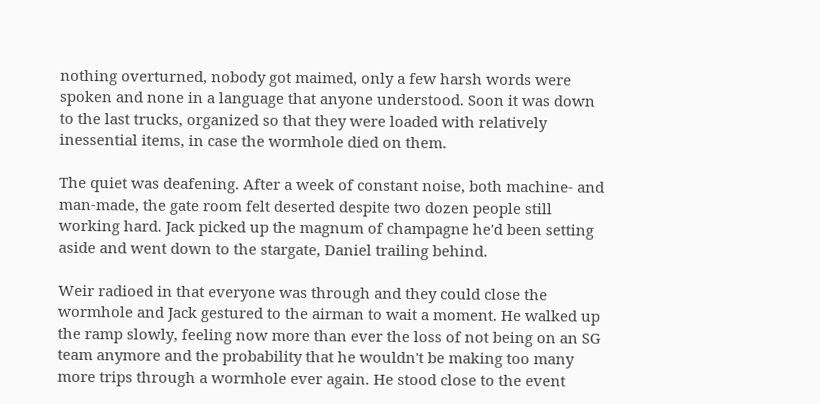nothing overturned, nobody got maimed, only a few harsh words were spoken and none in a language that anyone understood. Soon it was down to the last trucks, organized so that they were loaded with relatively inessential items, in case the wormhole died on them.

The quiet was deafening. After a week of constant noise, both machine- and man-made, the gate room felt deserted despite two dozen people still working hard. Jack picked up the magnum of champagne he'd been setting aside and went down to the stargate, Daniel trailing behind.

Weir radioed in that everyone was through and they could close the wormhole and Jack gestured to the airman to wait a moment. He walked up the ramp slowly, feeling now more than ever the loss of not being on an SG team anymore and the probability that he wouldn't be making too many more trips through a wormhole ever again. He stood close to the event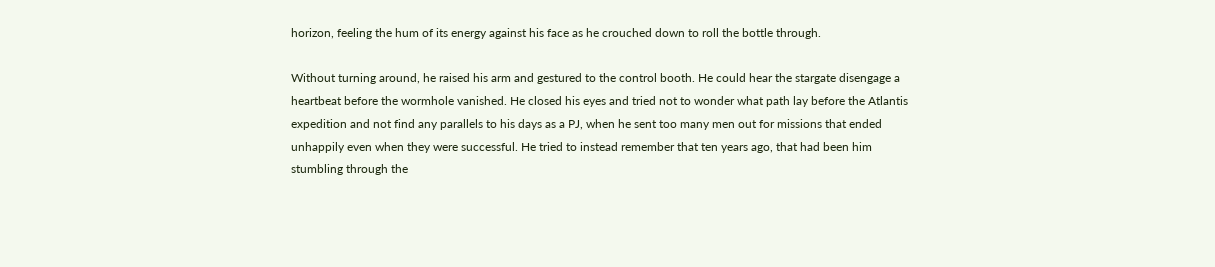horizon, feeling the hum of its energy against his face as he crouched down to roll the bottle through.

Without turning around, he raised his arm and gestured to the control booth. He could hear the stargate disengage a heartbeat before the wormhole vanished. He closed his eyes and tried not to wonder what path lay before the Atlantis expedition and not find any parallels to his days as a PJ, when he sent too many men out for missions that ended unhappily even when they were successful. He tried to instead remember that ten years ago, that had been him stumbling through the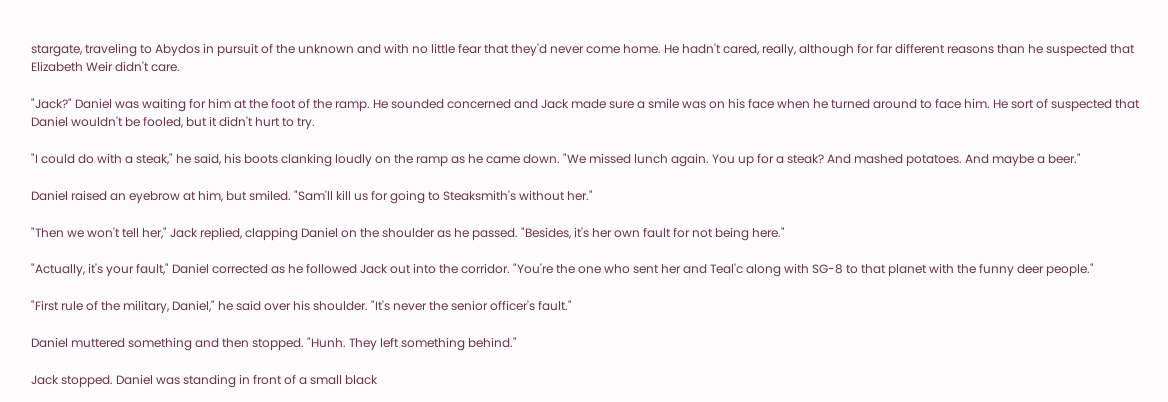stargate, traveling to Abydos in pursuit of the unknown and with no little fear that they'd never come home. He hadn't cared, really, although for far different reasons than he suspected that Elizabeth Weir didn't care.

"Jack?" Daniel was waiting for him at the foot of the ramp. He sounded concerned and Jack made sure a smile was on his face when he turned around to face him. He sort of suspected that Daniel wouldn't be fooled, but it didn't hurt to try.

"I could do with a steak," he said, his boots clanking loudly on the ramp as he came down. "We missed lunch again. You up for a steak? And mashed potatoes. And maybe a beer."

Daniel raised an eyebrow at him, but smiled. "Sam'll kill us for going to Steaksmith's without her."

"Then we won't tell her," Jack replied, clapping Daniel on the shoulder as he passed. "Besides, it's her own fault for not being here."

"Actually, it's your fault," Daniel corrected as he followed Jack out into the corridor. "You're the one who sent her and Teal'c along with SG-8 to that planet with the funny deer people."

"First rule of the military, Daniel," he said over his shoulder. "It's never the senior officer's fault."

Daniel muttered something and then stopped. "Hunh. They left something behind."

Jack stopped. Daniel was standing in front of a small black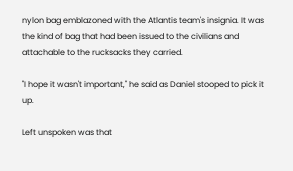nylon bag emblazoned with the Atlantis team's insignia. It was the kind of bag that had been issued to the civilians and attachable to the rucksacks they carried.

"I hope it wasn't important," he said as Daniel stooped to pick it up.

Left unspoken was that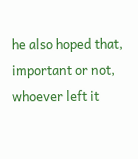he also hoped that, important or not, whoever left it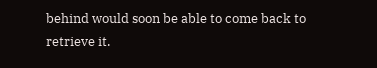behind would soon be able to come back to retrieve it.